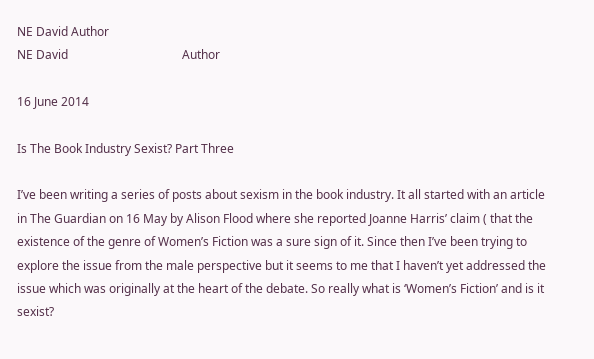NE David Author
NE David                                      Author

16 June 2014

Is The Book Industry Sexist? Part Three

I’ve been writing a series of posts about sexism in the book industry. It all started with an article in The Guardian on 16 May by Alison Flood where she reported Joanne Harris’ claim ( that the existence of the genre of Women’s Fiction was a sure sign of it. Since then I’ve been trying to explore the issue from the male perspective but it seems to me that I haven’t yet addressed the issue which was originally at the heart of the debate. So really what is ‘Women’s Fiction’ and is it sexist?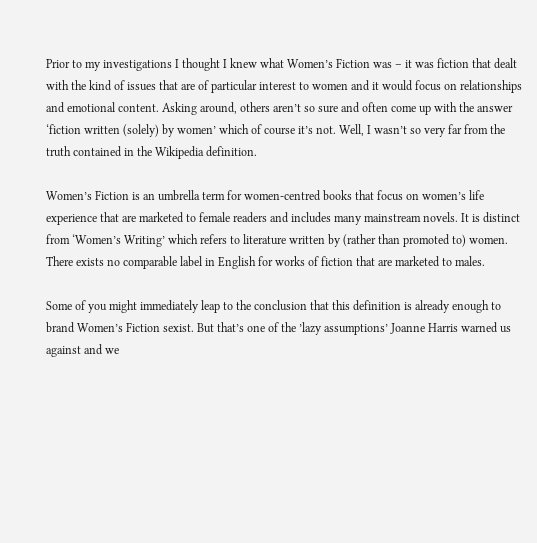Prior to my investigations I thought I knew what Women’s Fiction was – it was fiction that dealt with the kind of issues that are of particular interest to women and it would focus on relationships and emotional content. Asking around, others aren’t so sure and often come up with the answer ‘fiction written (solely) by women’ which of course it’s not. Well, I wasn’t so very far from the truth contained in the Wikipedia definition.

Women’s Fiction is an umbrella term for women-centred books that focus on women’s life experience that are marketed to female readers and includes many mainstream novels. It is distinct from ‘Women’s Writing’ which refers to literature written by (rather than promoted to) women. There exists no comparable label in English for works of fiction that are marketed to males.

Some of you might immediately leap to the conclusion that this definition is already enough to brand Women’s Fiction sexist. But that’s one of the ’lazy assumptions’ Joanne Harris warned us against and we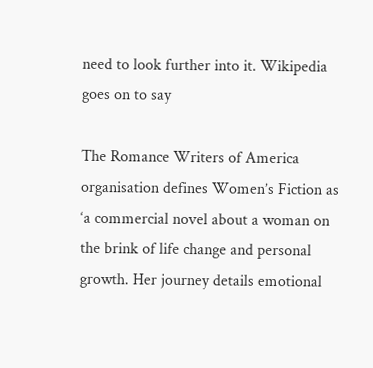need to look further into it. Wikipedia goes on to say

The Romance Writers of America organisation defines Women’s Fiction as ‘a commercial novel about a woman on the brink of life change and personal growth. Her journey details emotional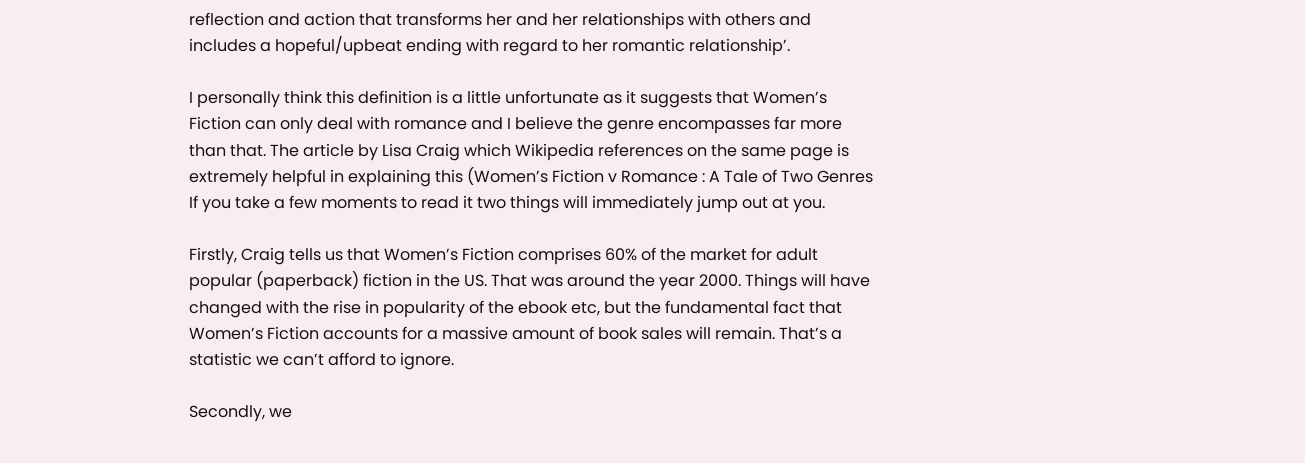reflection and action that transforms her and her relationships with others and includes a hopeful/upbeat ending with regard to her romantic relationship’.

I personally think this definition is a little unfortunate as it suggests that Women’s Fiction can only deal with romance and I believe the genre encompasses far more than that. The article by Lisa Craig which Wikipedia references on the same page is extremely helpful in explaining this (Women’s Fiction v Romance : A Tale of Two Genres If you take a few moments to read it two things will immediately jump out at you.

Firstly, Craig tells us that Women’s Fiction comprises 60% of the market for adult popular (paperback) fiction in the US. That was around the year 2000. Things will have changed with the rise in popularity of the ebook etc, but the fundamental fact that Women’s Fiction accounts for a massive amount of book sales will remain. That’s a statistic we can’t afford to ignore.

Secondly, we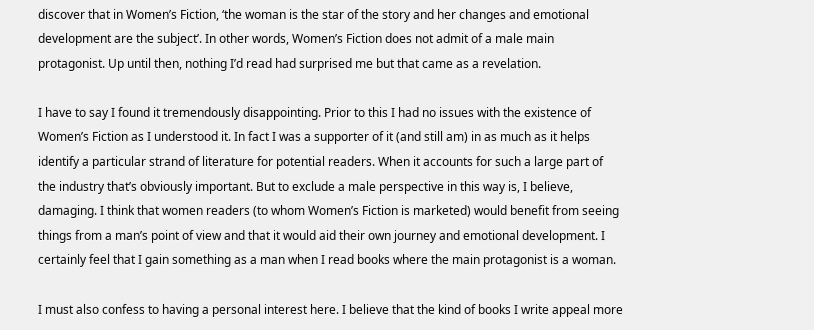discover that in Women’s Fiction, ‘the woman is the star of the story and her changes and emotional development are the subject’. In other words, Women’s Fiction does not admit of a male main protagonist. Up until then, nothing I’d read had surprised me but that came as a revelation.

I have to say I found it tremendously disappointing. Prior to this I had no issues with the existence of Women’s Fiction as I understood it. In fact I was a supporter of it (and still am) in as much as it helps identify a particular strand of literature for potential readers. When it accounts for such a large part of the industry that’s obviously important. But to exclude a male perspective in this way is, I believe, damaging. I think that women readers (to whom Women’s Fiction is marketed) would benefit from seeing things from a man’s point of view and that it would aid their own journey and emotional development. I certainly feel that I gain something as a man when I read books where the main protagonist is a woman.

I must also confess to having a personal interest here. I believe that the kind of books I write appeal more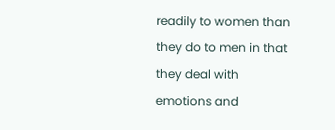readily to women than they do to men in that they deal with emotions and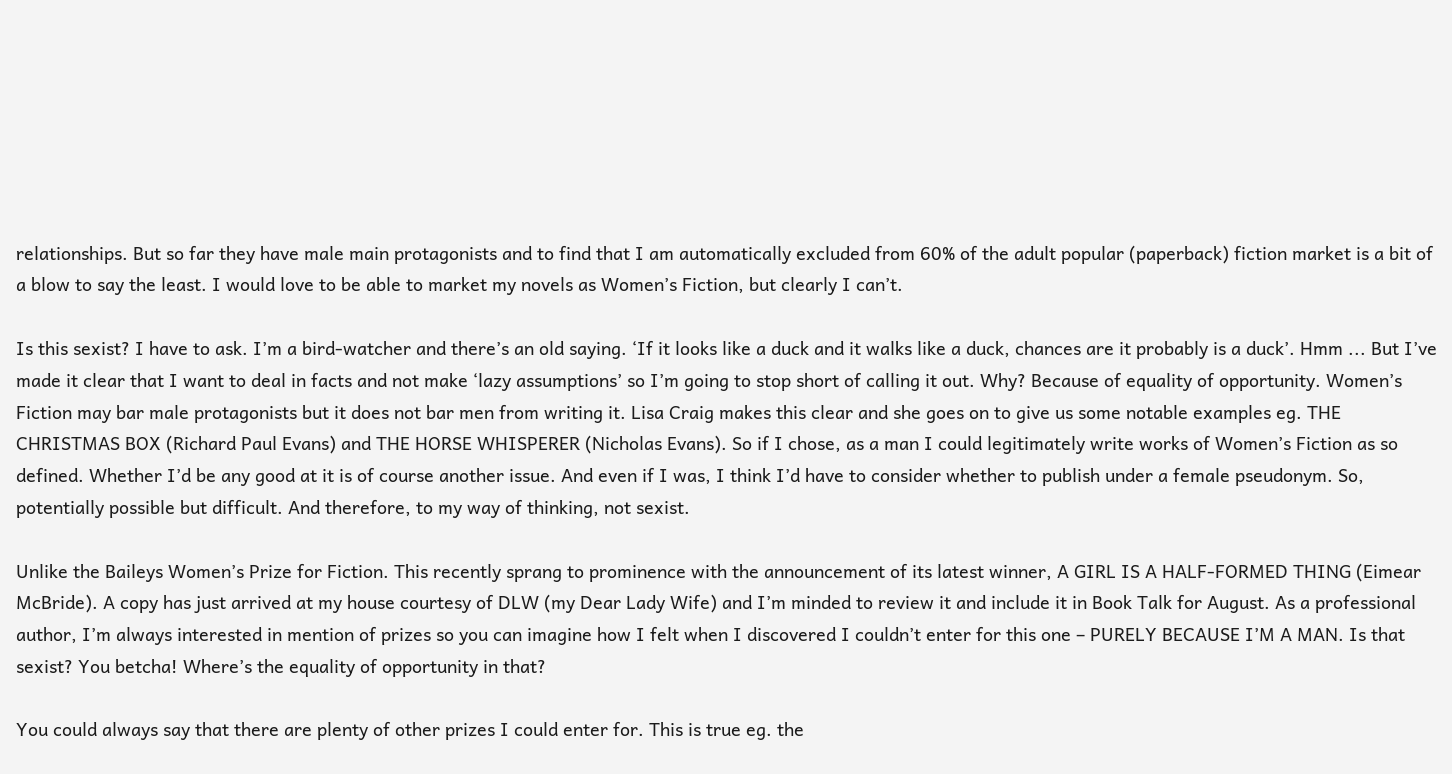relationships. But so far they have male main protagonists and to find that I am automatically excluded from 60% of the adult popular (paperback) fiction market is a bit of a blow to say the least. I would love to be able to market my novels as Women’s Fiction, but clearly I can’t.

Is this sexist? I have to ask. I’m a bird-watcher and there’s an old saying. ‘If it looks like a duck and it walks like a duck, chances are it probably is a duck’. Hmm ... But I’ve made it clear that I want to deal in facts and not make ‘lazy assumptions’ so I’m going to stop short of calling it out. Why? Because of equality of opportunity. Women’s Fiction may bar male protagonists but it does not bar men from writing it. Lisa Craig makes this clear and she goes on to give us some notable examples eg. THE CHRISTMAS BOX (Richard Paul Evans) and THE HORSE WHISPERER (Nicholas Evans). So if I chose, as a man I could legitimately write works of Women’s Fiction as so defined. Whether I’d be any good at it is of course another issue. And even if I was, I think I’d have to consider whether to publish under a female pseudonym. So, potentially possible but difficult. And therefore, to my way of thinking, not sexist.

Unlike the Baileys Women’s Prize for Fiction. This recently sprang to prominence with the announcement of its latest winner, A GIRL IS A HALF-FORMED THING (Eimear McBride). A copy has just arrived at my house courtesy of DLW (my Dear Lady Wife) and I’m minded to review it and include it in Book Talk for August. As a professional author, I’m always interested in mention of prizes so you can imagine how I felt when I discovered I couldn’t enter for this one – PURELY BECAUSE I’M A MAN. Is that sexist? You betcha! Where’s the equality of opportunity in that?

You could always say that there are plenty of other prizes I could enter for. This is true eg. the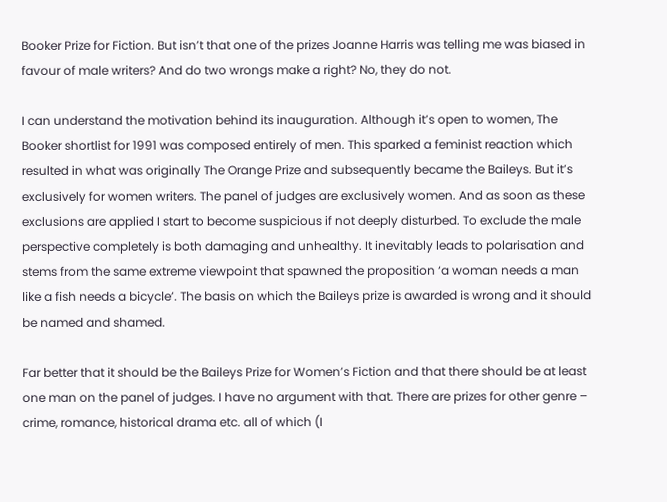Booker Prize for Fiction. But isn’t that one of the prizes Joanne Harris was telling me was biased in favour of male writers? And do two wrongs make a right? No, they do not.

I can understand the motivation behind its inauguration. Although it’s open to women, The Booker shortlist for 1991 was composed entirely of men. This sparked a feminist reaction which resulted in what was originally The Orange Prize and subsequently became the Baileys. But it’s exclusively for women writers. The panel of judges are exclusively women. And as soon as these exclusions are applied I start to become suspicious if not deeply disturbed. To exclude the male perspective completely is both damaging and unhealthy. It inevitably leads to polarisation and stems from the same extreme viewpoint that spawned the proposition ‘a woman needs a man like a fish needs a bicycle’. The basis on which the Baileys prize is awarded is wrong and it should be named and shamed.

Far better that it should be the Baileys Prize for Women’s Fiction and that there should be at least one man on the panel of judges. I have no argument with that. There are prizes for other genre – crime, romance, historical drama etc. all of which (I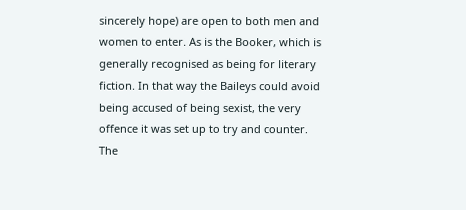sincerely hope) are open to both men and women to enter. As is the Booker, which is generally recognised as being for literary fiction. In that way the Baileys could avoid being accused of being sexist, the very offence it was set up to try and counter. The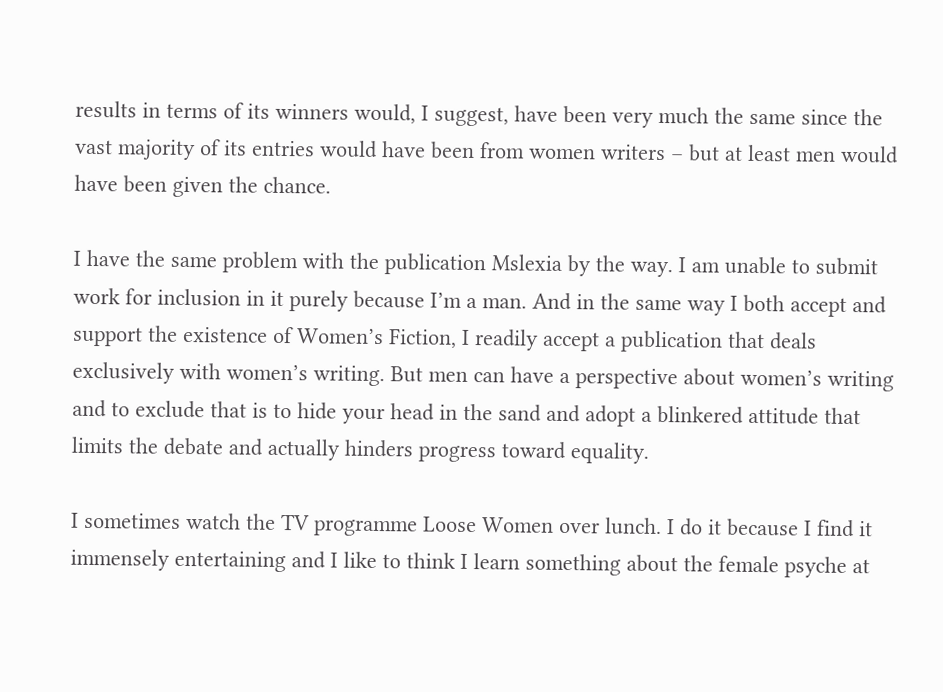results in terms of its winners would, I suggest, have been very much the same since the vast majority of its entries would have been from women writers – but at least men would have been given the chance.

I have the same problem with the publication Mslexia by the way. I am unable to submit work for inclusion in it purely because I’m a man. And in the same way I both accept and support the existence of Women’s Fiction, I readily accept a publication that deals exclusively with women’s writing. But men can have a perspective about women’s writing and to exclude that is to hide your head in the sand and adopt a blinkered attitude that limits the debate and actually hinders progress toward equality.

I sometimes watch the TV programme Loose Women over lunch. I do it because I find it immensely entertaining and I like to think I learn something about the female psyche at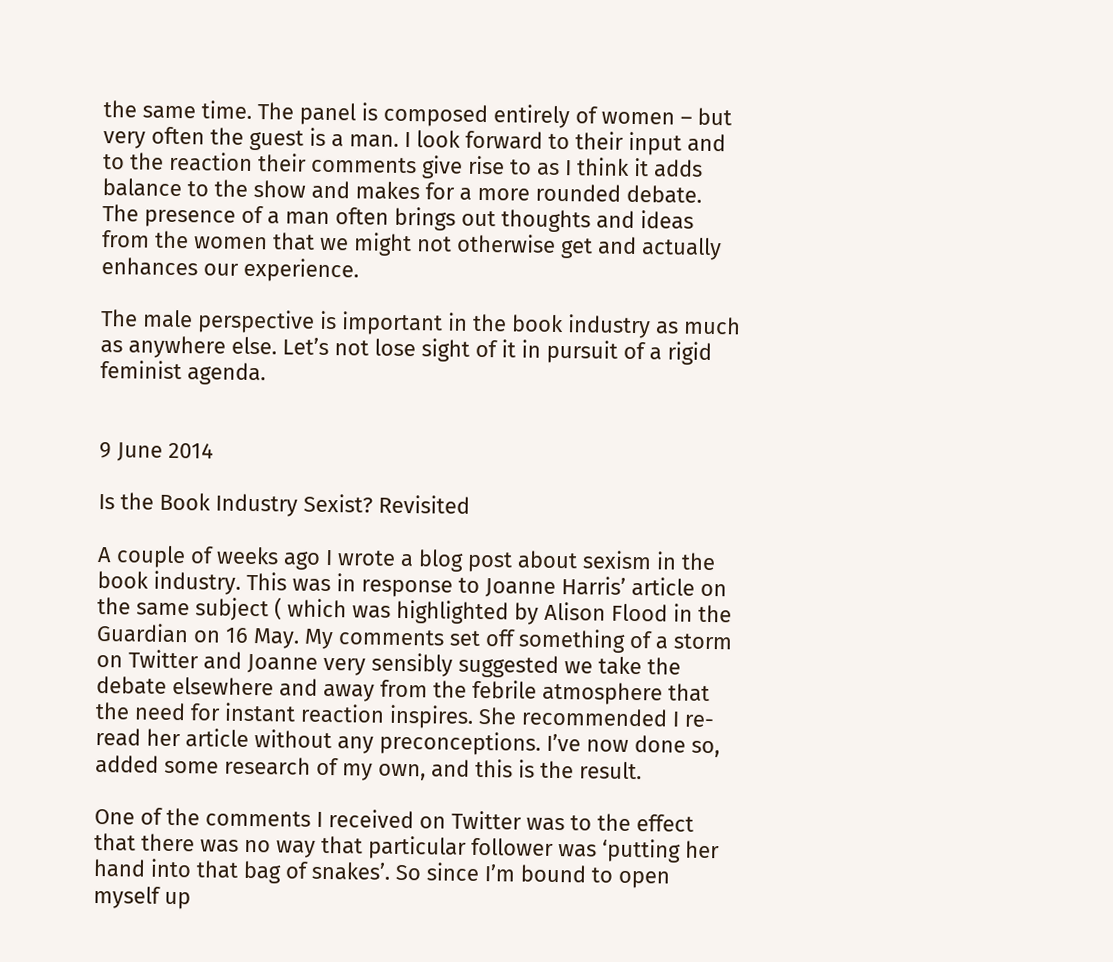the same time. The panel is composed entirely of women – but very often the guest is a man. I look forward to their input and to the reaction their comments give rise to as I think it adds balance to the show and makes for a more rounded debate. The presence of a man often brings out thoughts and ideas from the women that we might not otherwise get and actually enhances our experience.

The male perspective is important in the book industry as much as anywhere else. Let’s not lose sight of it in pursuit of a rigid feminist agenda.


9 June 2014

Is the Book Industry Sexist? Revisited

A couple of weeks ago I wrote a blog post about sexism in the book industry. This was in response to Joanne Harris’ article on the same subject ( which was highlighted by Alison Flood in the Guardian on 16 May. My comments set off something of a storm on Twitter and Joanne very sensibly suggested we take the debate elsewhere and away from the febrile atmosphere that the need for instant reaction inspires. She recommended I re-read her article without any preconceptions. I’ve now done so, added some research of my own, and this is the result.

One of the comments I received on Twitter was to the effect that there was no way that particular follower was ‘putting her hand into that bag of snakes’. So since I’m bound to open myself up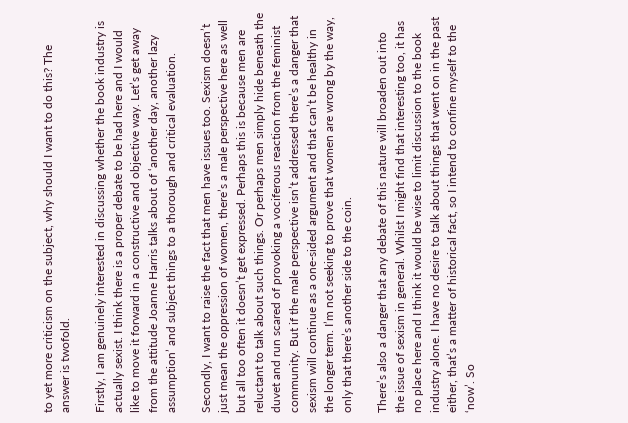to yet more criticism on the subject, why should I want to do this? The answer is twofold.

Firstly, I am genuinely interested in discussing whether the book industry is actually sexist. I think there is a proper debate to be had here and I would like to move it forward in a constructive and objective way. Let’s get away from the attitude Joanne Harris talks about of ‘another day, another lazy assumption’ and subject things to a thorough and critical evaluation.

Secondly, I want to raise the fact that men have issues too. Sexism doesn’t just mean the oppression of women, there’s a male perspective here as well but all too often it doesn’t get expressed. Perhaps this is because men are reluctant to talk about such things. Or perhaps men simply hide beneath the duvet and run scared of provoking a vociferous reaction from the feminist community. But if the male perspective isn’t addressed there’s a danger that sexism will continue as a one-sided argument and that can’t be healthy in the longer term. I’m not seeking to prove that women are wrong by the way, only that there’s another side to the coin.

There’s also a danger that any debate of this nature will broaden out into the issue of sexism in general. Whilst I might find that interesting too, it has no place here and I think it would be wise to limit discussion to the book industry alone. I have no desire to talk about things that went on in the past either, that’s a matter of historical fact, so I intend to confine myself to the ‘now’. So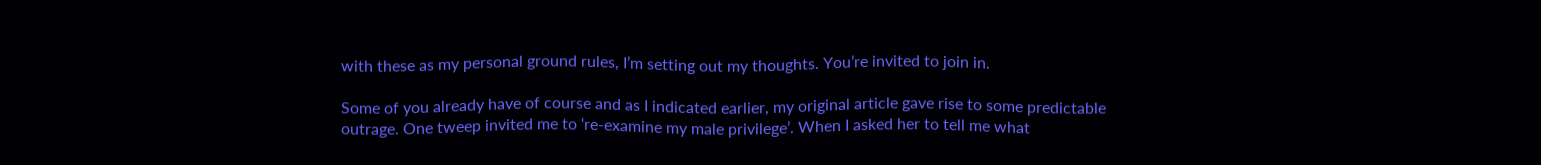with these as my personal ground rules, I’m setting out my thoughts. You’re invited to join in.

Some of you already have of course and as I indicated earlier, my original article gave rise to some predictable outrage. One tweep invited me to ‘re-examine my male privilege’. When I asked her to tell me what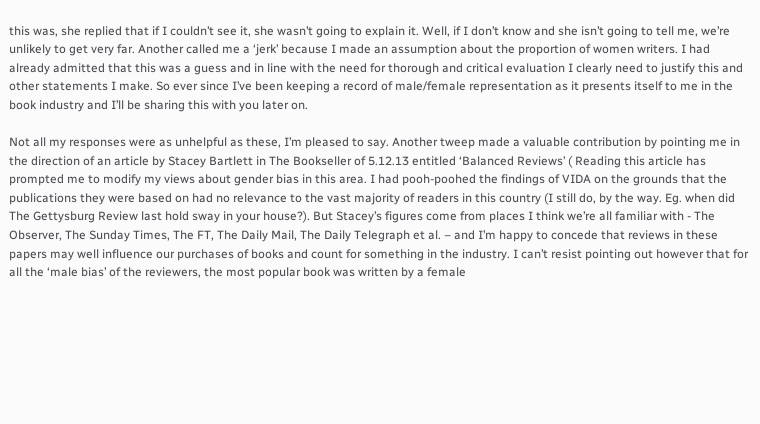this was, she replied that if I couldn’t see it, she wasn’t going to explain it. Well, if I don’t know and she isn’t going to tell me, we’re unlikely to get very far. Another called me a ‘jerk’ because I made an assumption about the proportion of women writers. I had already admitted that this was a guess and in line with the need for thorough and critical evaluation I clearly need to justify this and other statements I make. So ever since I’ve been keeping a record of male/female representation as it presents itself to me in the book industry and I’ll be sharing this with you later on.

Not all my responses were as unhelpful as these, I’m pleased to say. Another tweep made a valuable contribution by pointing me in the direction of an article by Stacey Bartlett in The Bookseller of 5.12.13 entitled ‘Balanced Reviews’ ( Reading this article has prompted me to modify my views about gender bias in this area. I had pooh-poohed the findings of VIDA on the grounds that the publications they were based on had no relevance to the vast majority of readers in this country (I still do, by the way. Eg. when did The Gettysburg Review last hold sway in your house?). But Stacey’s figures come from places I think we’re all familiar with - The Observer, The Sunday Times, The FT, The Daily Mail, The Daily Telegraph et al. – and I’m happy to concede that reviews in these papers may well influence our purchases of books and count for something in the industry. I can’t resist pointing out however that for all the ‘male bias’ of the reviewers, the most popular book was written by a female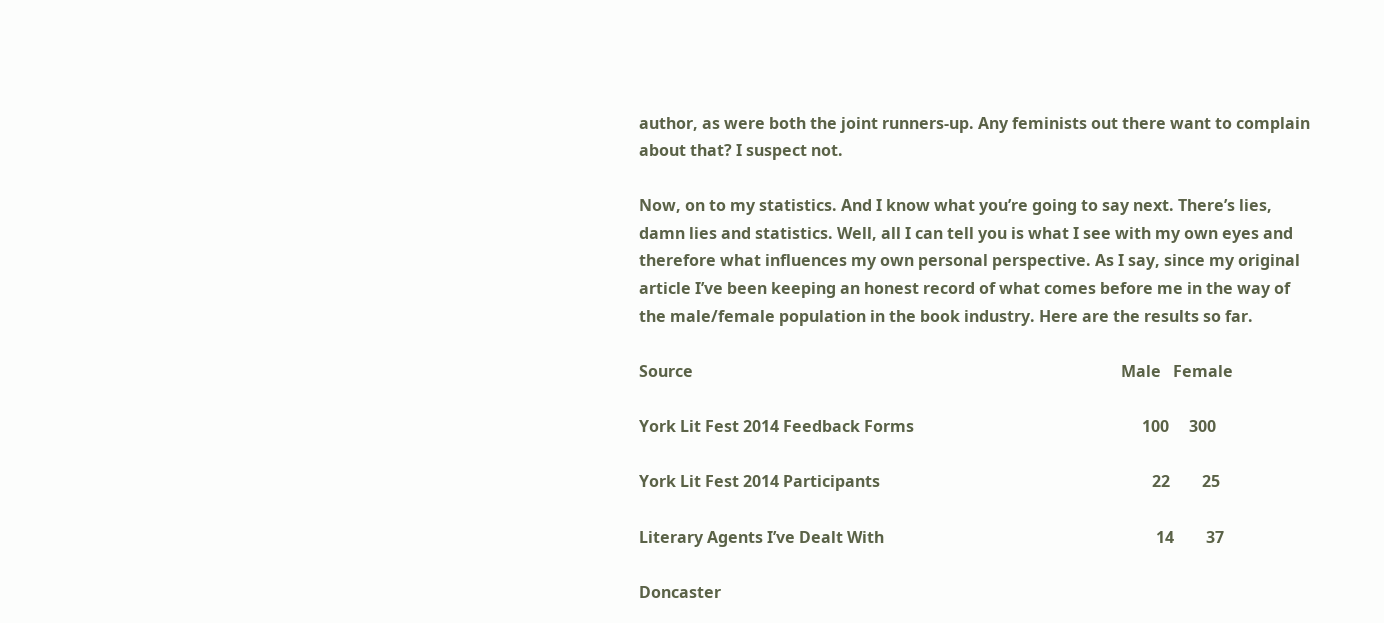author, as were both the joint runners-up. Any feminists out there want to complain about that? I suspect not.

Now, on to my statistics. And I know what you’re going to say next. There’s lies, damn lies and statistics. Well, all I can tell you is what I see with my own eyes and therefore what influences my own personal perspective. As I say, since my original article I’ve been keeping an honest record of what comes before me in the way of the male/female population in the book industry. Here are the results so far.

Source                                                                                                           Male   Female

York Lit Fest 2014 Feedback Forms                                                         100     300

York Lit Fest 2014 Participants                                                                    22        25

Literary Agents I’ve Dealt With                                                                    14        37

Doncaster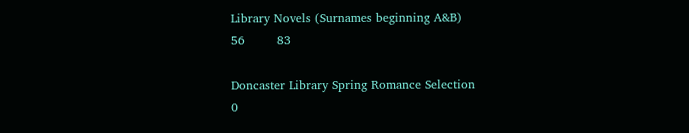Library Novels (Surnames beginning A&B)                                      56        83

Doncaster Library Spring Romance Selection                                           0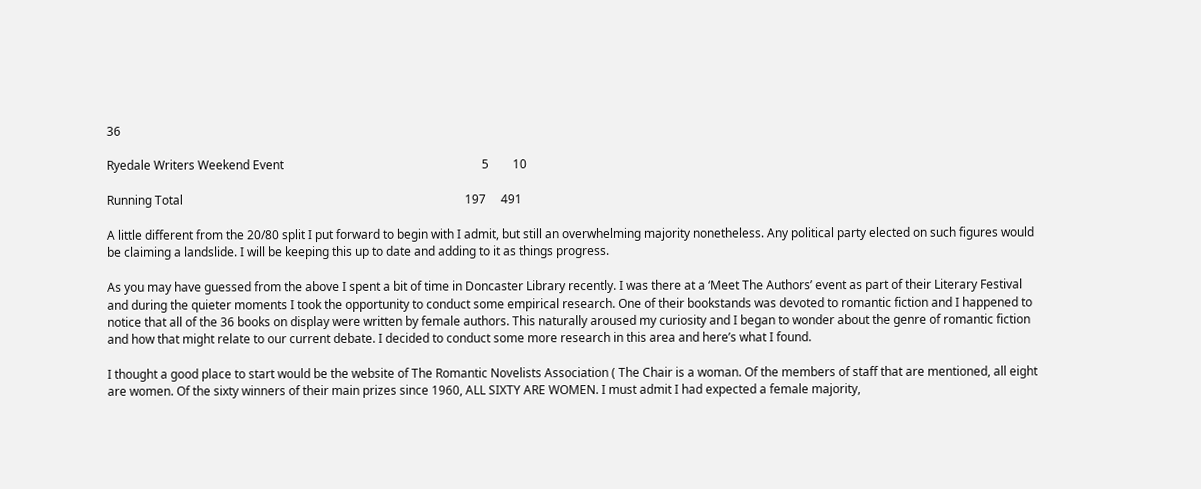36

Ryedale Writers Weekend Event                                                                  5        10

Running Total                                                                                              197     491

A little different from the 20/80 split I put forward to begin with I admit, but still an overwhelming majority nonetheless. Any political party elected on such figures would be claiming a landslide. I will be keeping this up to date and adding to it as things progress.

As you may have guessed from the above I spent a bit of time in Doncaster Library recently. I was there at a ‘Meet The Authors’ event as part of their Literary Festival and during the quieter moments I took the opportunity to conduct some empirical research. One of their bookstands was devoted to romantic fiction and I happened to notice that all of the 36 books on display were written by female authors. This naturally aroused my curiosity and I began to wonder about the genre of romantic fiction and how that might relate to our current debate. I decided to conduct some more research in this area and here’s what I found.

I thought a good place to start would be the website of The Romantic Novelists Association ( The Chair is a woman. Of the members of staff that are mentioned, all eight are women. Of the sixty winners of their main prizes since 1960, ALL SIXTY ARE WOMEN. I must admit I had expected a female majority,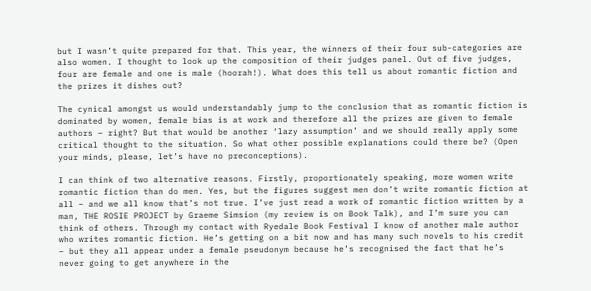but I wasn’t quite prepared for that. This year, the winners of their four sub-categories are also women. I thought to look up the composition of their judges panel. Out of five judges, four are female and one is male (hoorah!). What does this tell us about romantic fiction and the prizes it dishes out?

The cynical amongst us would understandably jump to the conclusion that as romantic fiction is dominated by women, female bias is at work and therefore all the prizes are given to female authors – right? But that would be another ‘lazy assumption’ and we should really apply some critical thought to the situation. So what other possible explanations could there be? (Open your minds, please, let’s have no preconceptions).

I can think of two alternative reasons. Firstly, proportionately speaking, more women write romantic fiction than do men. Yes, but the figures suggest men don’t write romantic fiction at all – and we all know that’s not true. I’ve just read a work of romantic fiction written by a man, THE ROSIE PROJECT by Graeme Simsion (my review is on Book Talk), and I’m sure you can think of others. Through my contact with Ryedale Book Festival I know of another male author who writes romantic fiction. He’s getting on a bit now and has many such novels to his credit – but they all appear under a female pseudonym because he’s recognised the fact that he’s never going to get anywhere in the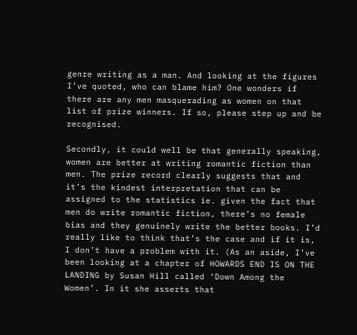genre writing as a man. And looking at the figures I’ve quoted, who can blame him? One wonders if there are any men masquerading as women on that list of prize winners. If so, please step up and be recognised.

Secondly, it could well be that generally speaking, women are better at writing romantic fiction than men. The prize record clearly suggests that and it’s the kindest interpretation that can be assigned to the statistics ie. given the fact that men do write romantic fiction, there’s no female bias and they genuinely write the better books. I’d really like to think that’s the case and if it is, I don’t have a problem with it. (As an aside, I’ve been looking at a chapter of HOWARDS END IS ON THE LANDING by Susan Hill called ‘Down Among the Women’. In it she asserts that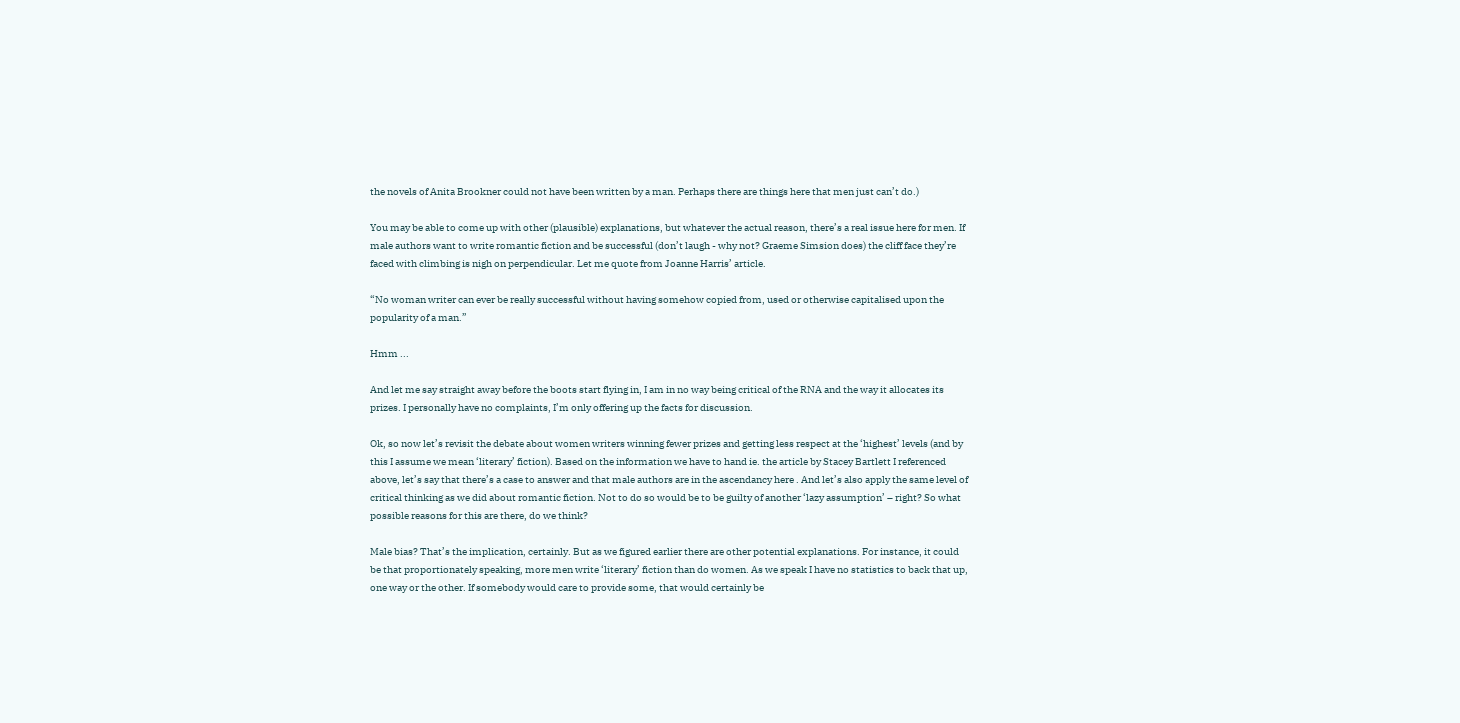the novels of Anita Brookner could not have been written by a man. Perhaps there are things here that men just can’t do.)

You may be able to come up with other (plausible) explanations, but whatever the actual reason, there’s a real issue here for men. If male authors want to write romantic fiction and be successful (don’t laugh - why not? Graeme Simsion does) the cliff face they’re faced with climbing is nigh on perpendicular. Let me quote from Joanne Harris’ article.

“No woman writer can ever be really successful without having somehow copied from, used or otherwise capitalised upon the popularity of a man.”

Hmm ...

And let me say straight away before the boots start flying in, I am in no way being critical of the RNA and the way it allocates its prizes. I personally have no complaints, I’m only offering up the facts for discussion.

Ok, so now let’s revisit the debate about women writers winning fewer prizes and getting less respect at the ‘highest’ levels (and by this I assume we mean ‘literary’ fiction). Based on the information we have to hand ie. the article by Stacey Bartlett I referenced above, let’s say that there’s a case to answer and that male authors are in the ascendancy here . And let’s also apply the same level of critical thinking as we did about romantic fiction. Not to do so would be to be guilty of another ‘lazy assumption’ – right? So what possible reasons for this are there, do we think?

Male bias? That’s the implication, certainly. But as we figured earlier there are other potential explanations. For instance, it could be that proportionately speaking, more men write ‘literary’ fiction than do women. As we speak I have no statistics to back that up, one way or the other. If somebody would care to provide some, that would certainly be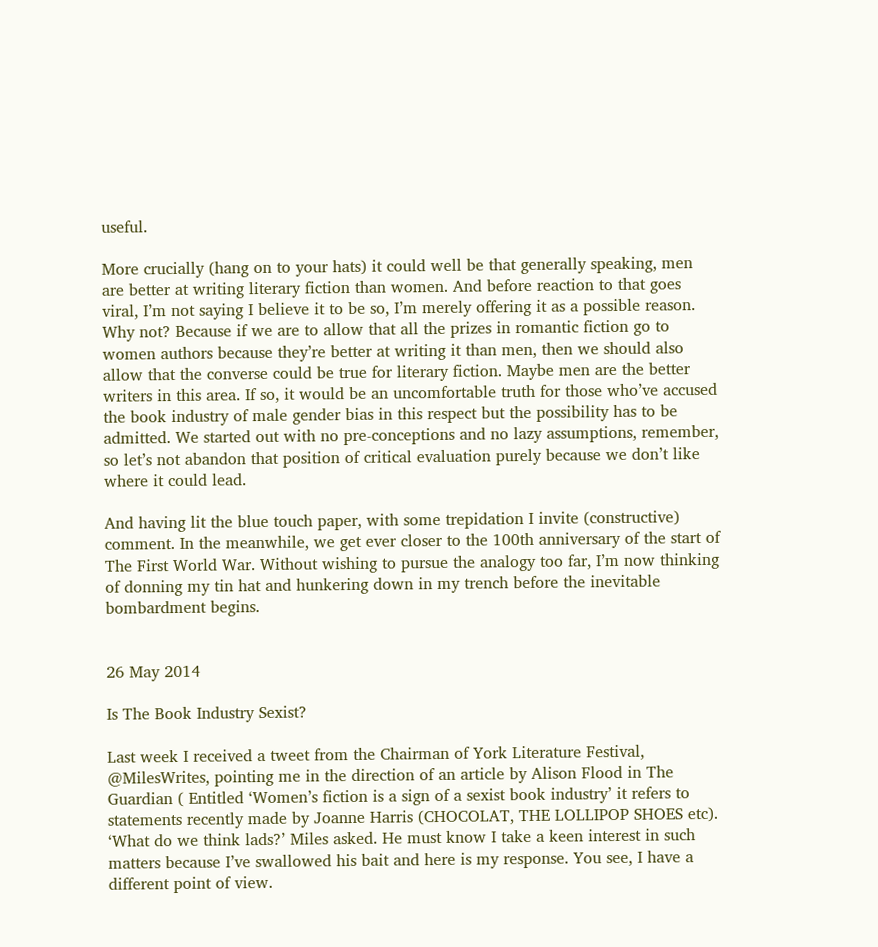useful.

More crucially (hang on to your hats) it could well be that generally speaking, men are better at writing literary fiction than women. And before reaction to that goes viral, I’m not saying I believe it to be so, I’m merely offering it as a possible reason. Why not? Because if we are to allow that all the prizes in romantic fiction go to women authors because they’re better at writing it than men, then we should also allow that the converse could be true for literary fiction. Maybe men are the better writers in this area. If so, it would be an uncomfortable truth for those who’ve accused the book industry of male gender bias in this respect but the possibility has to be admitted. We started out with no pre-conceptions and no lazy assumptions, remember, so let’s not abandon that position of critical evaluation purely because we don’t like where it could lead.

And having lit the blue touch paper, with some trepidation I invite (constructive) comment. In the meanwhile, we get ever closer to the 100th anniversary of the start of The First World War. Without wishing to pursue the analogy too far, I’m now thinking of donning my tin hat and hunkering down in my trench before the inevitable bombardment begins.


26 May 2014

Is The Book Industry Sexist?

Last week I received a tweet from the Chairman of York Literature Festival, @MilesWrites, pointing me in the direction of an article by Alison Flood in The Guardian ( Entitled ‘Women’s fiction is a sign of a sexist book industry’ it refers to statements recently made by Joanne Harris (CHOCOLAT, THE LOLLIPOP SHOES etc).  ‘What do we think lads?’ Miles asked. He must know I take a keen interest in such matters because I’ve swallowed his bait and here is my response. You see, I have a different point of view.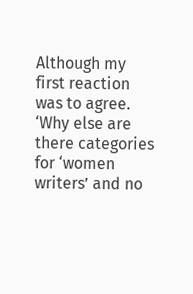Although my first reaction was to agree. ‘Why else are there categories for ‘women writers’ and no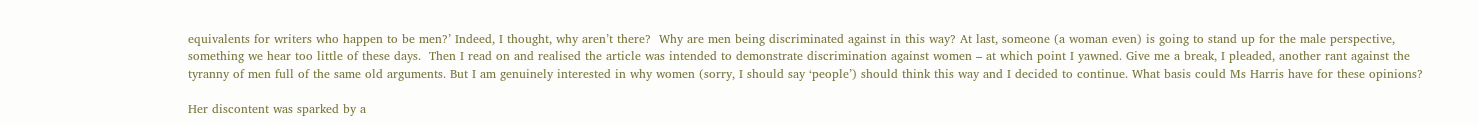equivalents for writers who happen to be men?’ Indeed, I thought, why aren’t there?  Why are men being discriminated against in this way? At last, someone (a woman even) is going to stand up for the male perspective, something we hear too little of these days.  Then I read on and realised the article was intended to demonstrate discrimination against women – at which point I yawned. Give me a break, I pleaded, another rant against the tyranny of men full of the same old arguments. But I am genuinely interested in why women (sorry, I should say ‘people’) should think this way and I decided to continue. What basis could Ms Harris have for these opinions?

Her discontent was sparked by a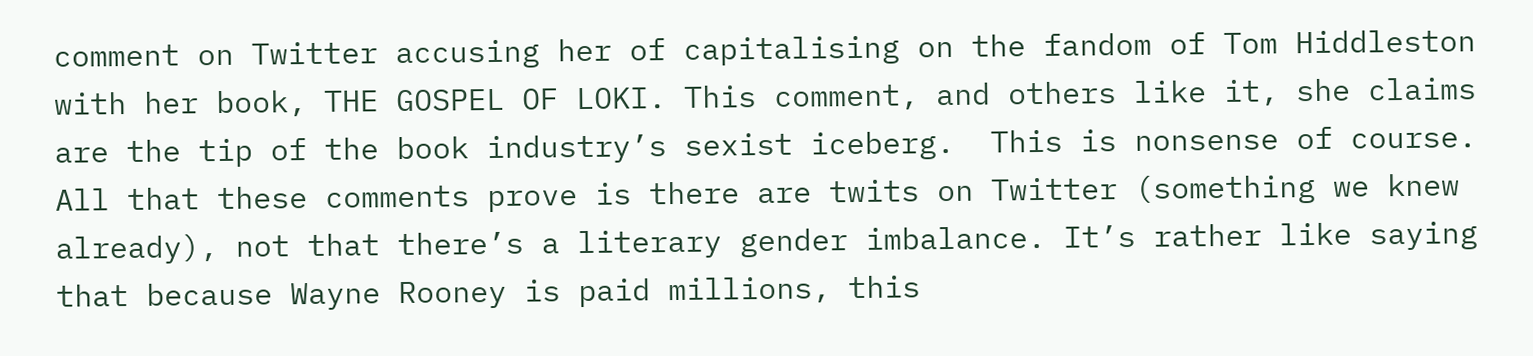comment on Twitter accusing her of capitalising on the fandom of Tom Hiddleston with her book, THE GOSPEL OF LOKI. This comment, and others like it, she claims are the tip of the book industry’s sexist iceberg.  This is nonsense of course.  All that these comments prove is there are twits on Twitter (something we knew already), not that there’s a literary gender imbalance. It’s rather like saying that because Wayne Rooney is paid millions, this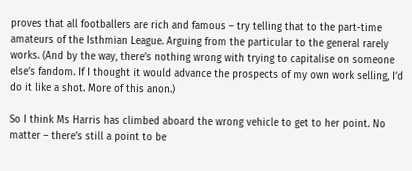proves that all footballers are rich and famous – try telling that to the part-time amateurs of the Isthmian League. Arguing from the particular to the general rarely works. (And by the way, there’s nothing wrong with trying to capitalise on someone else’s fandom. If I thought it would advance the prospects of my own work selling, I’d do it like a shot. More of this anon.)

So I think Ms Harris has climbed aboard the wrong vehicle to get to her point. No matter – there’s still a point to be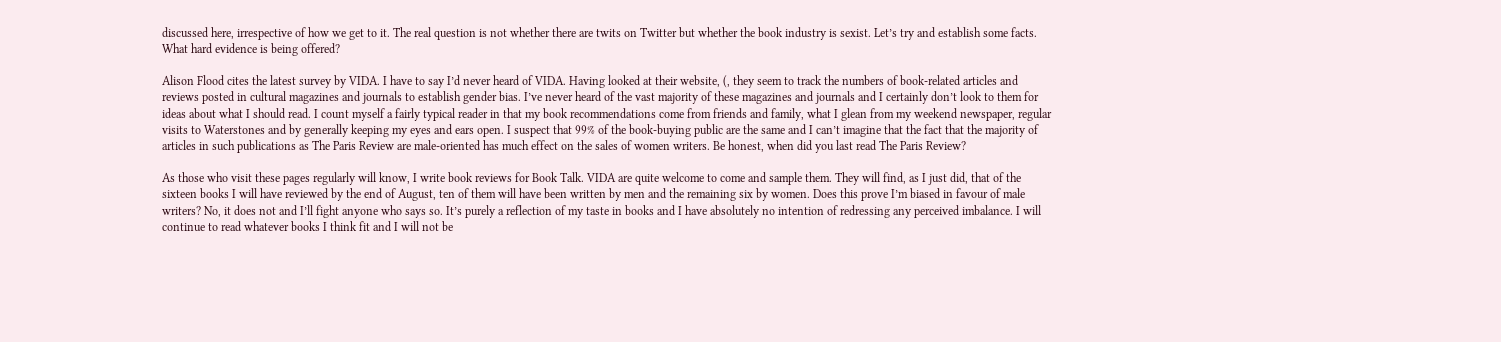discussed here, irrespective of how we get to it. The real question is not whether there are twits on Twitter but whether the book industry is sexist. Let’s try and establish some facts. What hard evidence is being offered?

Alison Flood cites the latest survey by VIDA. I have to say I’d never heard of VIDA. Having looked at their website, (, they seem to track the numbers of book-related articles and reviews posted in cultural magazines and journals to establish gender bias. I’ve never heard of the vast majority of these magazines and journals and I certainly don’t look to them for ideas about what I should read. I count myself a fairly typical reader in that my book recommendations come from friends and family, what I glean from my weekend newspaper, regular visits to Waterstones and by generally keeping my eyes and ears open. I suspect that 99% of the book-buying public are the same and I can’t imagine that the fact that the majority of articles in such publications as The Paris Review are male-oriented has much effect on the sales of women writers. Be honest, when did you last read The Paris Review?

As those who visit these pages regularly will know, I write book reviews for Book Talk. VIDA are quite welcome to come and sample them. They will find, as I just did, that of the sixteen books I will have reviewed by the end of August, ten of them will have been written by men and the remaining six by women. Does this prove I’m biased in favour of male writers? No, it does not and I’ll fight anyone who says so. It’s purely a reflection of my taste in books and I have absolutely no intention of redressing any perceived imbalance. I will continue to read whatever books I think fit and I will not be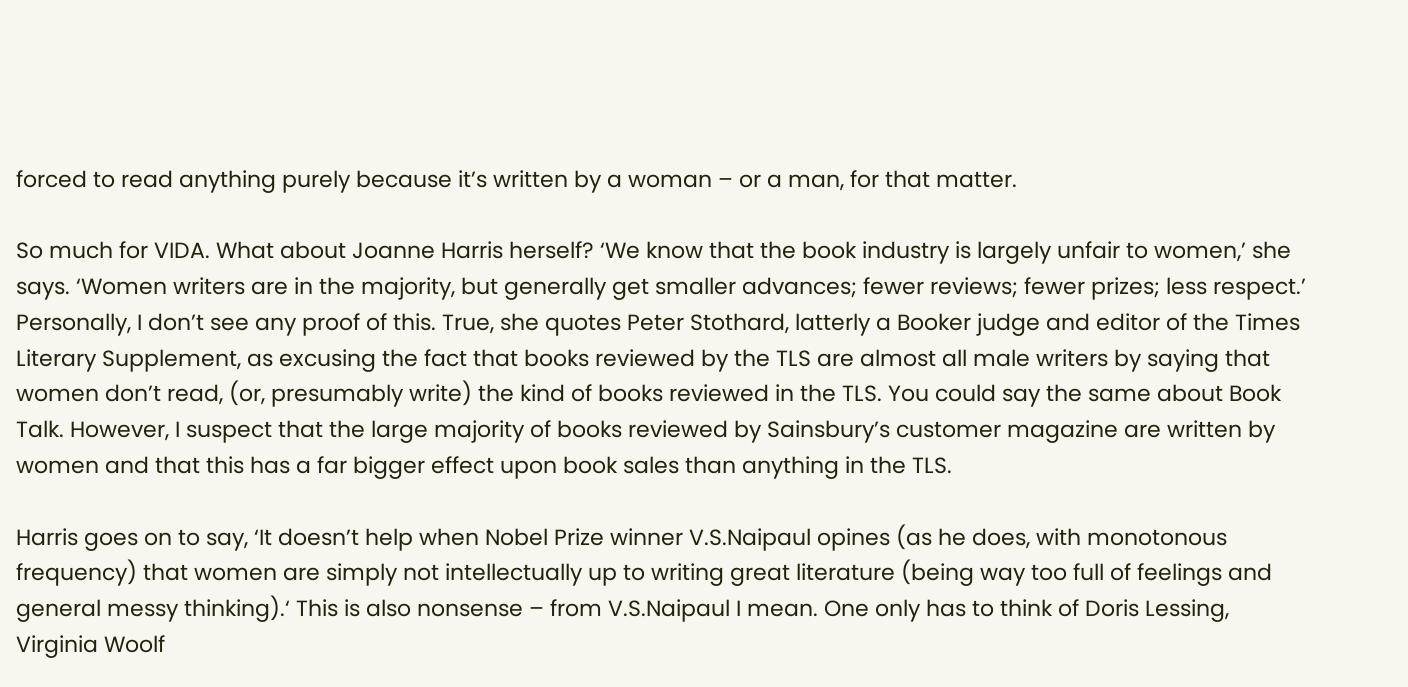forced to read anything purely because it’s written by a woman – or a man, for that matter.

So much for VIDA. What about Joanne Harris herself? ‘We know that the book industry is largely unfair to women,’ she says. ‘Women writers are in the majority, but generally get smaller advances; fewer reviews; fewer prizes; less respect.’ Personally, I don’t see any proof of this. True, she quotes Peter Stothard, latterly a Booker judge and editor of the Times Literary Supplement, as excusing the fact that books reviewed by the TLS are almost all male writers by saying that women don’t read, (or, presumably write) the kind of books reviewed in the TLS. You could say the same about Book Talk. However, I suspect that the large majority of books reviewed by Sainsbury’s customer magazine are written by women and that this has a far bigger effect upon book sales than anything in the TLS.

Harris goes on to say, ‘It doesn’t help when Nobel Prize winner V.S.Naipaul opines (as he does, with monotonous frequency) that women are simply not intellectually up to writing great literature (being way too full of feelings and general messy thinking).‘ This is also nonsense – from V.S.Naipaul I mean. One only has to think of Doris Lessing, Virginia Woolf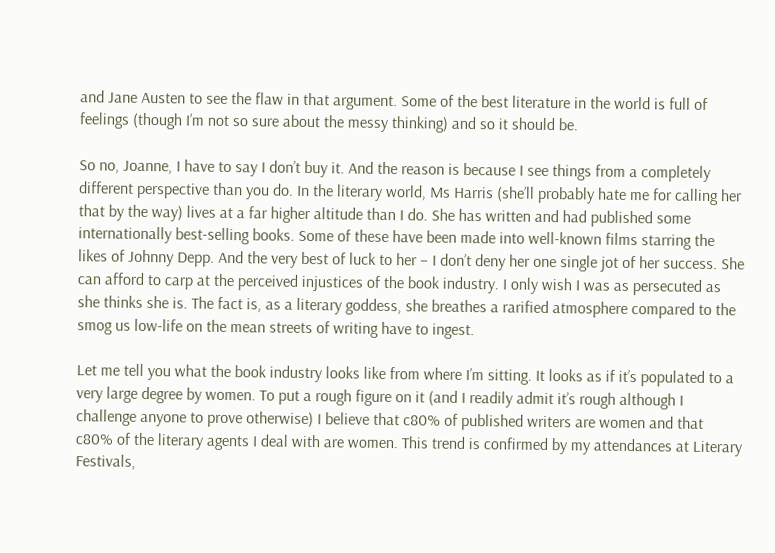and Jane Austen to see the flaw in that argument. Some of the best literature in the world is full of feelings (though I’m not so sure about the messy thinking) and so it should be.

So no, Joanne, I have to say I don’t buy it. And the reason is because I see things from a completely different perspective than you do. In the literary world, Ms Harris (she’ll probably hate me for calling her that by the way) lives at a far higher altitude than I do. She has written and had published some internationally best-selling books. Some of these have been made into well-known films starring the likes of Johnny Depp. And the very best of luck to her – I don’t deny her one single jot of her success. She can afford to carp at the perceived injustices of the book industry. I only wish I was as persecuted as she thinks she is. The fact is, as a literary goddess, she breathes a rarified atmosphere compared to the smog us low-life on the mean streets of writing have to ingest.

Let me tell you what the book industry looks like from where I’m sitting. It looks as if it’s populated to a very large degree by women. To put a rough figure on it (and I readily admit it’s rough although I challenge anyone to prove otherwise) I believe that c80% of published writers are women and that c80% of the literary agents I deal with are women. This trend is confirmed by my attendances at Literary Festivals,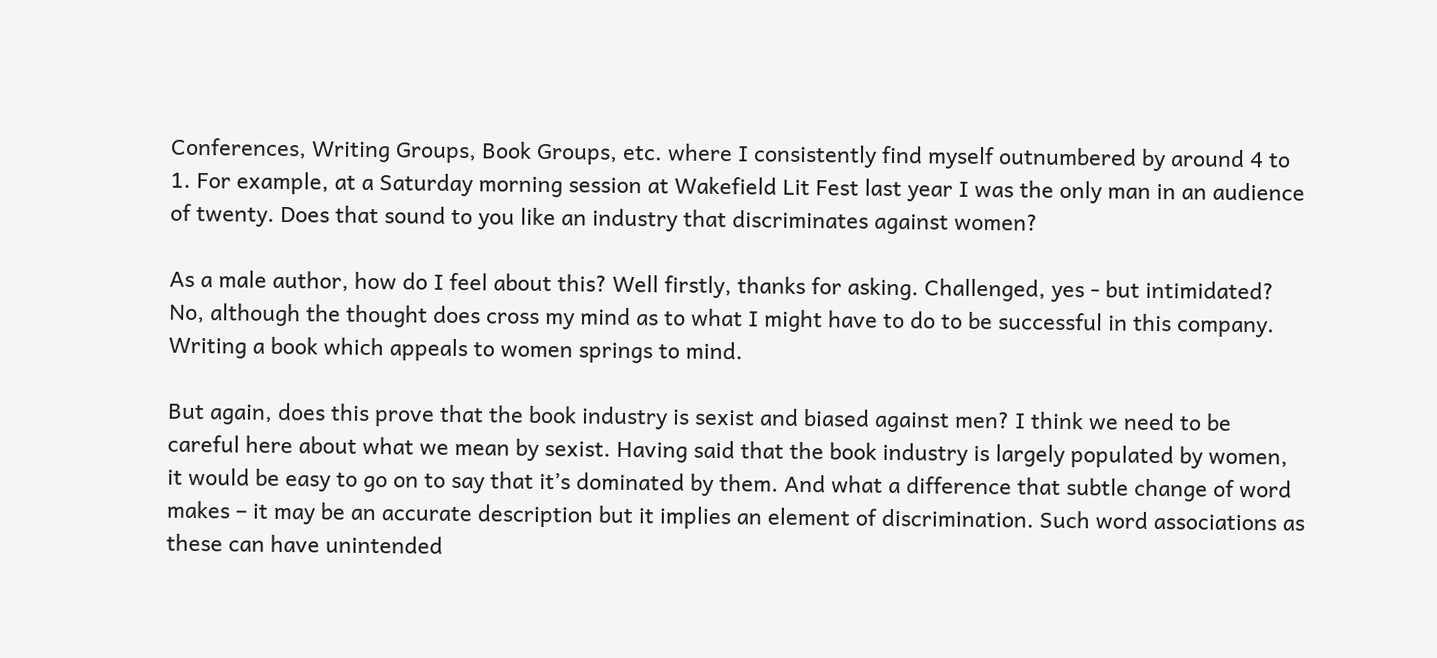Conferences, Writing Groups, Book Groups, etc. where I consistently find myself outnumbered by around 4 to 1. For example, at a Saturday morning session at Wakefield Lit Fest last year I was the only man in an audience of twenty. Does that sound to you like an industry that discriminates against women?

As a male author, how do I feel about this? Well firstly, thanks for asking. Challenged, yes - but intimidated? No, although the thought does cross my mind as to what I might have to do to be successful in this company. Writing a book which appeals to women springs to mind.

But again, does this prove that the book industry is sexist and biased against men? I think we need to be careful here about what we mean by sexist. Having said that the book industry is largely populated by women, it would be easy to go on to say that it’s dominated by them. And what a difference that subtle change of word makes – it may be an accurate description but it implies an element of discrimination. Such word associations as these can have unintended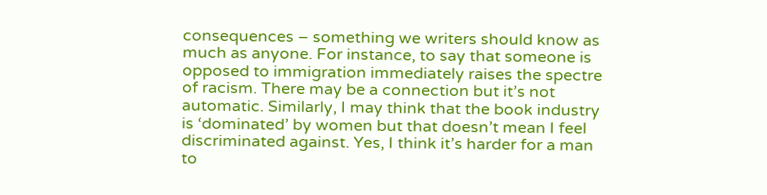consequences – something we writers should know as much as anyone. For instance, to say that someone is opposed to immigration immediately raises the spectre of racism. There may be a connection but it’s not automatic. Similarly, I may think that the book industry is ‘dominated’ by women but that doesn’t mean I feel discriminated against. Yes, I think it’s harder for a man to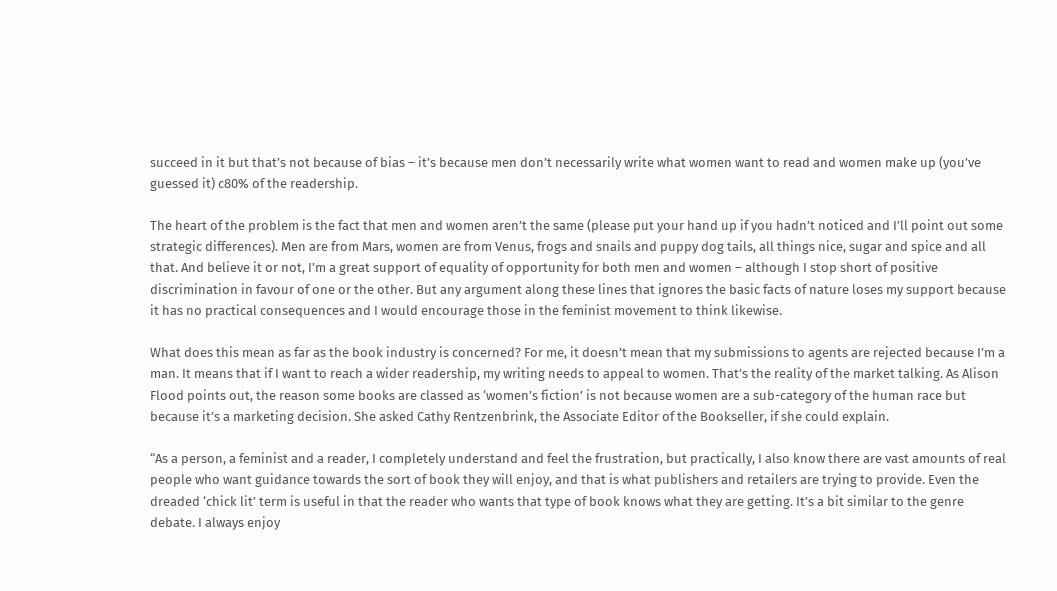succeed in it but that’s not because of bias – it’s because men don’t necessarily write what women want to read and women make up (you’ve guessed it) c80% of the readership.

The heart of the problem is the fact that men and women aren’t the same (please put your hand up if you hadn’t noticed and I’ll point out some strategic differences). Men are from Mars, women are from Venus, frogs and snails and puppy dog tails, all things nice, sugar and spice and all that. And believe it or not, I’m a great support of equality of opportunity for both men and women – although I stop short of positive discrimination in favour of one or the other. But any argument along these lines that ignores the basic facts of nature loses my support because it has no practical consequences and I would encourage those in the feminist movement to think likewise.

What does this mean as far as the book industry is concerned? For me, it doesn’t mean that my submissions to agents are rejected because I’m a man. It means that if I want to reach a wider readership, my writing needs to appeal to women. That’s the reality of the market talking. As Alison Flood points out, the reason some books are classed as ‘women’s fiction’ is not because women are a sub-category of the human race but because it’s a marketing decision. She asked Cathy Rentzenbrink, the Associate Editor of the Bookseller, if she could explain.

“As a person, a feminist and a reader, I completely understand and feel the frustration, but practically, I also know there are vast amounts of real people who want guidance towards the sort of book they will enjoy, and that is what publishers and retailers are trying to provide. Even the dreaded ‘chick lit’ term is useful in that the reader who wants that type of book knows what they are getting. It’s a bit similar to the genre debate. I always enjoy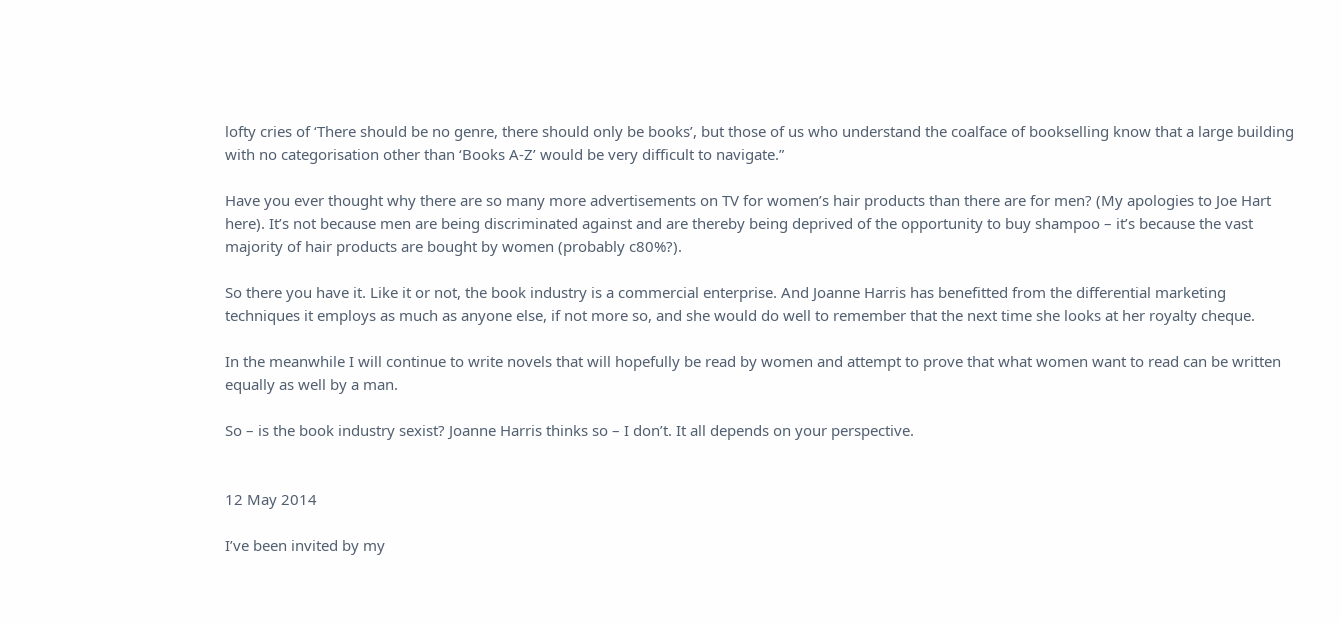lofty cries of ‘There should be no genre, there should only be books’, but those of us who understand the coalface of bookselling know that a large building with no categorisation other than ‘Books A-Z’ would be very difficult to navigate.”

Have you ever thought why there are so many more advertisements on TV for women’s hair products than there are for men? (My apologies to Joe Hart here). It’s not because men are being discriminated against and are thereby being deprived of the opportunity to buy shampoo – it’s because the vast majority of hair products are bought by women (probably c80%?).

So there you have it. Like it or not, the book industry is a commercial enterprise. And Joanne Harris has benefitted from the differential marketing techniques it employs as much as anyone else, if not more so, and she would do well to remember that the next time she looks at her royalty cheque.

In the meanwhile I will continue to write novels that will hopefully be read by women and attempt to prove that what women want to read can be written equally as well by a man.

So – is the book industry sexist? Joanne Harris thinks so – I don’t. It all depends on your perspective.


12 May 2014

I’ve been invited by my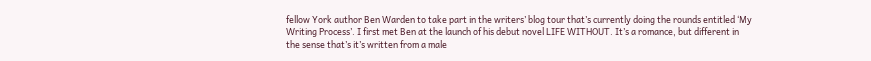fellow York author Ben Warden to take part in the writers’ blog tour that’s currently doing the rounds entitled ‘My Writing Process’. I first met Ben at the launch of his debut novel LIFE WITHOUT. It’s a romance, but different in the sense that’s it’s written from a male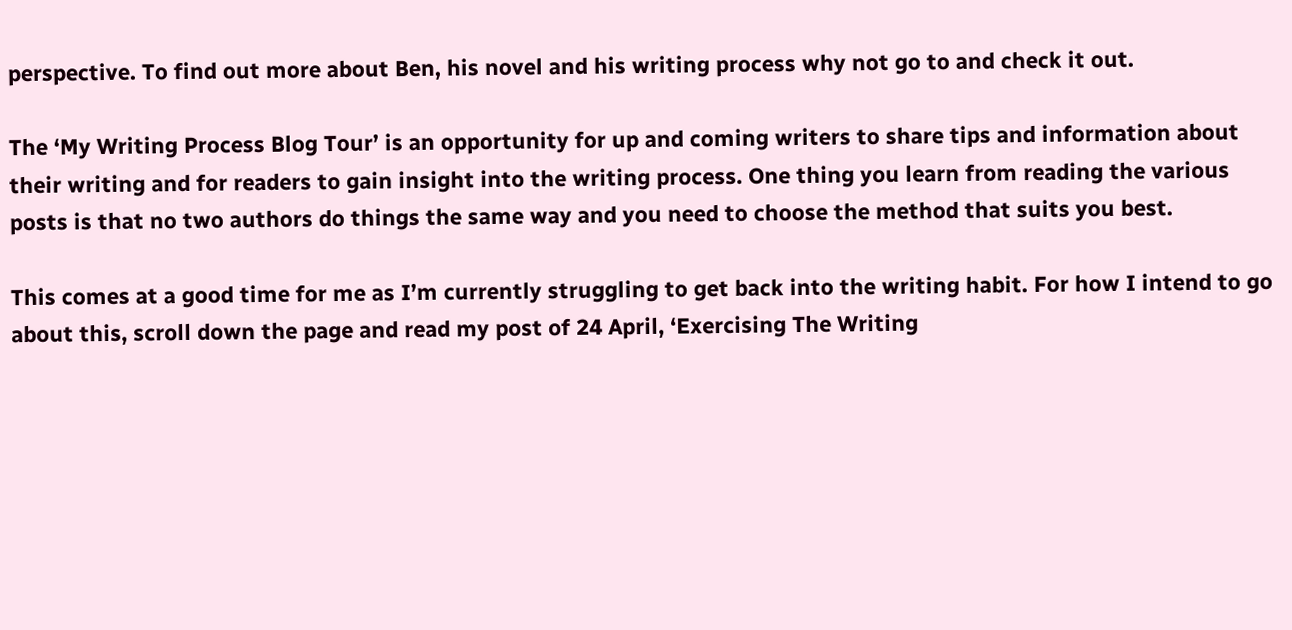perspective. To find out more about Ben, his novel and his writing process why not go to and check it out.

The ‘My Writing Process Blog Tour’ is an opportunity for up and coming writers to share tips and information about their writing and for readers to gain insight into the writing process. One thing you learn from reading the various posts is that no two authors do things the same way and you need to choose the method that suits you best.

This comes at a good time for me as I’m currently struggling to get back into the writing habit. For how I intend to go about this, scroll down the page and read my post of 24 April, ‘Exercising The Writing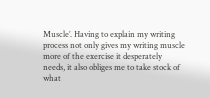Muscle’. Having to explain my writing process not only gives my writing muscle more of the exercise it desperately needs, it also obliges me to take stock of what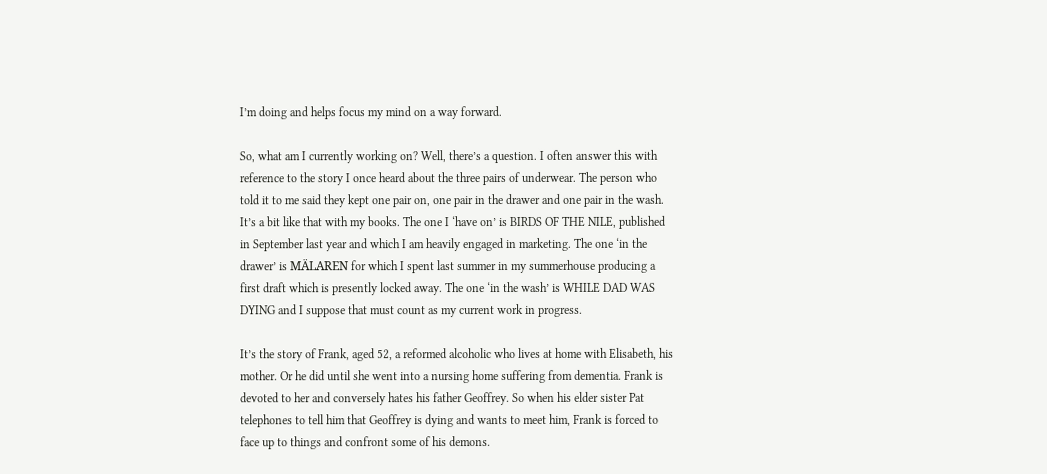I’m doing and helps focus my mind on a way forward.

So, what am I currently working on? Well, there’s a question. I often answer this with reference to the story I once heard about the three pairs of underwear. The person who told it to me said they kept one pair on, one pair in the drawer and one pair in the wash. It’s a bit like that with my books. The one I ‘have on’ is BIRDS OF THE NILE, published in September last year and which I am heavily engaged in marketing. The one ‘in the drawer’ is MÄLAREN for which I spent last summer in my summerhouse producing a first draft which is presently locked away. The one ‘in the wash’ is WHILE DAD WAS DYING and I suppose that must count as my current work in progress.

It’s the story of Frank, aged 52, a reformed alcoholic who lives at home with Elisabeth, his mother. Or he did until she went into a nursing home suffering from dementia. Frank is devoted to her and conversely hates his father Geoffrey. So when his elder sister Pat telephones to tell him that Geoffrey is dying and wants to meet him, Frank is forced to face up to things and confront some of his demons.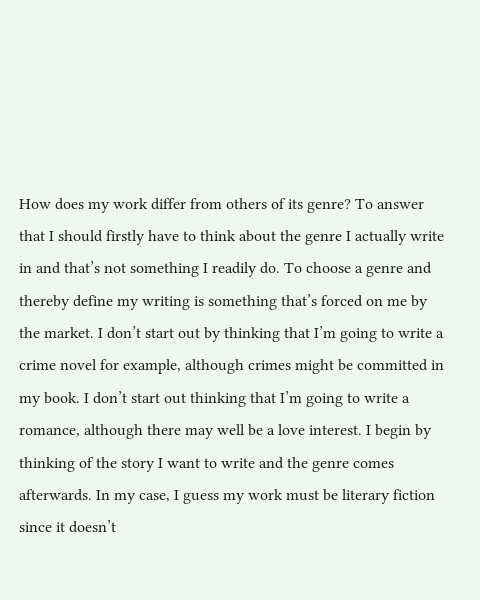How does my work differ from others of its genre? To answer that I should firstly have to think about the genre I actually write in and that’s not something I readily do. To choose a genre and thereby define my writing is something that’s forced on me by the market. I don’t start out by thinking that I’m going to write a crime novel for example, although crimes might be committed in my book. I don’t start out thinking that I’m going to write a romance, although there may well be a love interest. I begin by thinking of the story I want to write and the genre comes afterwards. In my case, I guess my work must be literary fiction since it doesn’t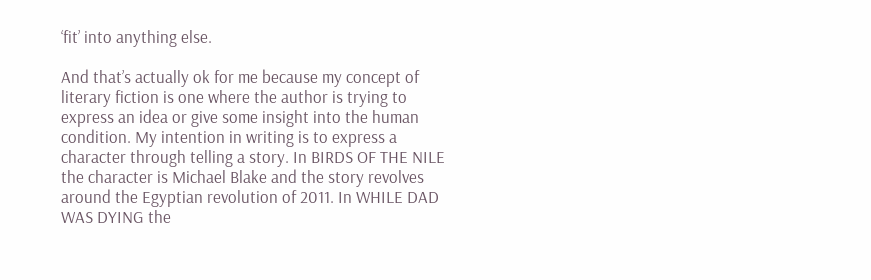‘fit’ into anything else.

And that’s actually ok for me because my concept of literary fiction is one where the author is trying to express an idea or give some insight into the human condition. My intention in writing is to express a character through telling a story. In BIRDS OF THE NILE the character is Michael Blake and the story revolves around the Egyptian revolution of 2011. In WHILE DAD WAS DYING the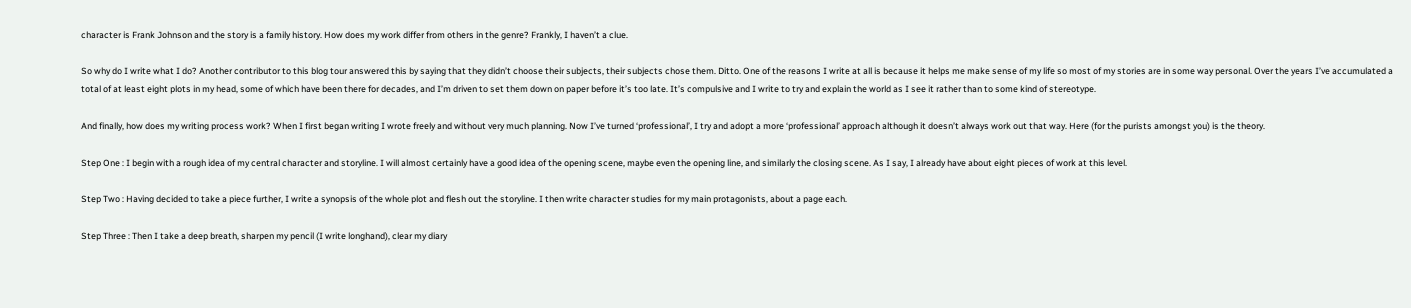character is Frank Johnson and the story is a family history. How does my work differ from others in the genre? Frankly, I haven’t a clue.

So why do I write what I do? Another contributor to this blog tour answered this by saying that they didn’t choose their subjects, their subjects chose them. Ditto. One of the reasons I write at all is because it helps me make sense of my life so most of my stories are in some way personal. Over the years I’ve accumulated a total of at least eight plots in my head, some of which have been there for decades, and I’m driven to set them down on paper before it’s too late. It’s compulsive and I write to try and explain the world as I see it rather than to some kind of stereotype.

And finally, how does my writing process work? When I first began writing I wrote freely and without very much planning. Now I’ve turned ‘professional’, I try and adopt a more ‘professional’ approach although it doesn’t always work out that way. Here (for the purists amongst you) is the theory.

Step One : I begin with a rough idea of my central character and storyline. I will almost certainly have a good idea of the opening scene, maybe even the opening line, and similarly the closing scene. As I say, I already have about eight pieces of work at this level.

Step Two : Having decided to take a piece further, I write a synopsis of the whole plot and flesh out the storyline. I then write character studies for my main protagonists, about a page each.

Step Three : Then I take a deep breath, sharpen my pencil (I write longhand), clear my diary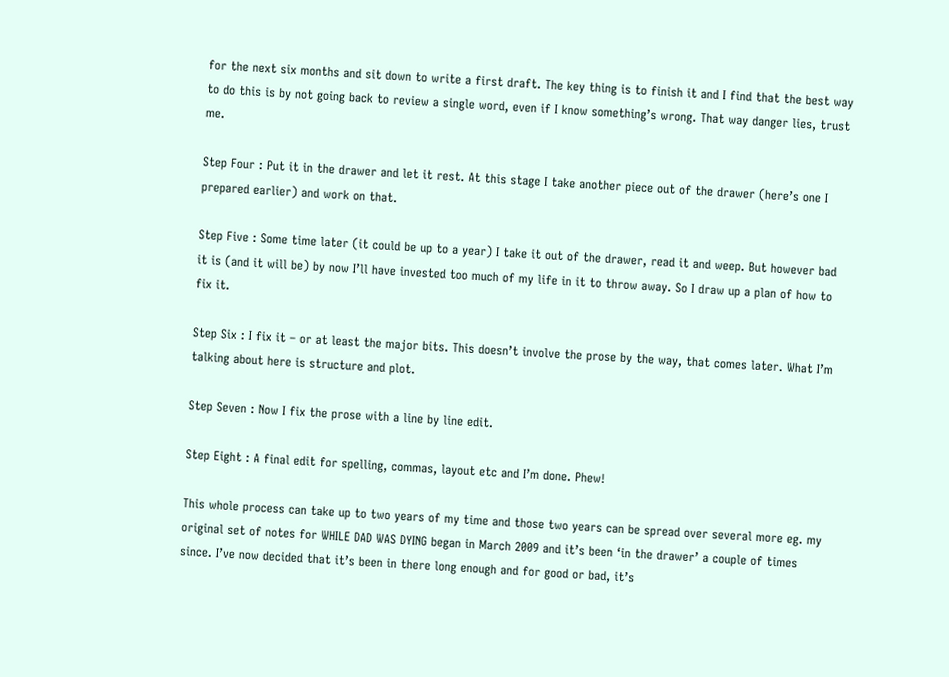for the next six months and sit down to write a first draft. The key thing is to finish it and I find that the best way to do this is by not going back to review a single word, even if I know something’s wrong. That way danger lies, trust me.

Step Four : Put it in the drawer and let it rest. At this stage I take another piece out of the drawer (here’s one I prepared earlier) and work on that.

Step Five : Some time later (it could be up to a year) I take it out of the drawer, read it and weep. But however bad it is (and it will be) by now I’ll have invested too much of my life in it to throw away. So I draw up a plan of how to fix it.

Step Six : I fix it – or at least the major bits. This doesn’t involve the prose by the way, that comes later. What I’m talking about here is structure and plot.

Step Seven : Now I fix the prose with a line by line edit.

Step Eight : A final edit for spelling, commas, layout etc and I’m done. Phew!

This whole process can take up to two years of my time and those two years can be spread over several more eg. my original set of notes for WHILE DAD WAS DYING began in March 2009 and it’s been ‘in the drawer’ a couple of times since. I’ve now decided that it’s been in there long enough and for good or bad, it’s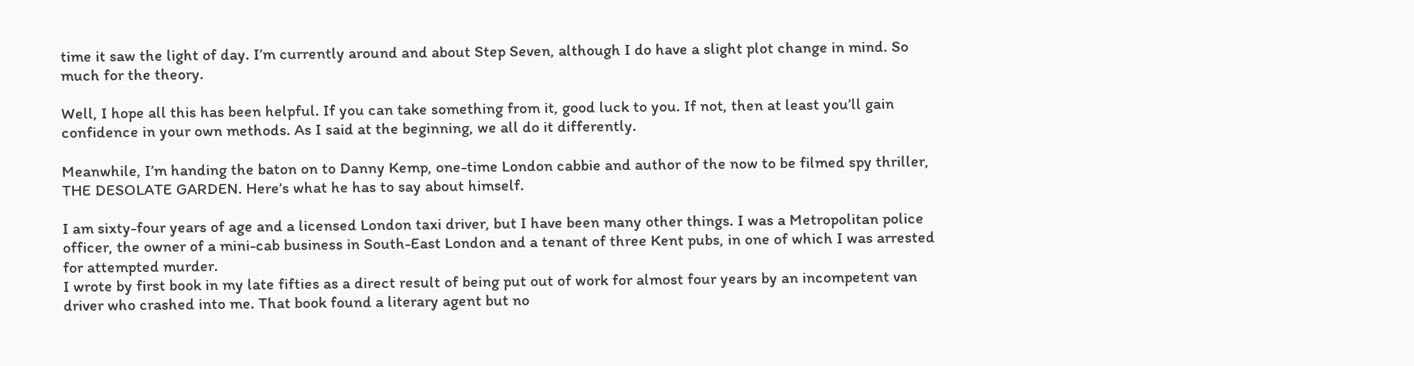time it saw the light of day. I’m currently around and about Step Seven, although I do have a slight plot change in mind. So much for the theory.

Well, I hope all this has been helpful. If you can take something from it, good luck to you. If not, then at least you’ll gain confidence in your own methods. As I said at the beginning, we all do it differently.

Meanwhile, I’m handing the baton on to Danny Kemp, one-time London cabbie and author of the now to be filmed spy thriller, THE DESOLATE GARDEN. Here’s what he has to say about himself.

I am sixty-four years of age and a licensed London taxi driver, but I have been many other things. I was a Metropolitan police officer, the owner of a mini-cab business in South-East London and a tenant of three Kent pubs, in one of which I was arrested for attempted murder.
I wrote by first book in my late fifties as a direct result of being put out of work for almost four years by an incompetent van driver who crashed into me. That book found a literary agent but no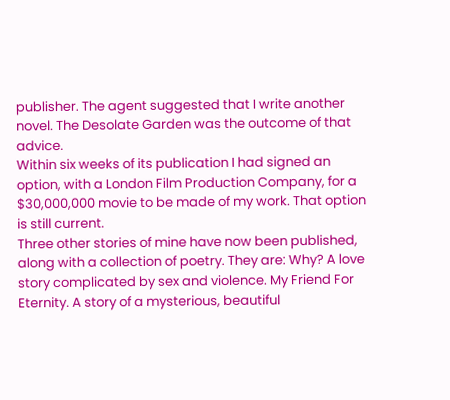publisher. The agent suggested that I write another novel. The Desolate Garden was the outcome of that advice.
Within six weeks of its publication I had signed an option, with a London Film Production Company, for a $30,000,000 movie to be made of my work. That option is still current.
Three other stories of mine have now been published, along with a collection of poetry. They are: Why? A love story complicated by sex and violence. My Friend For Eternity. A story of a mysterious, beautiful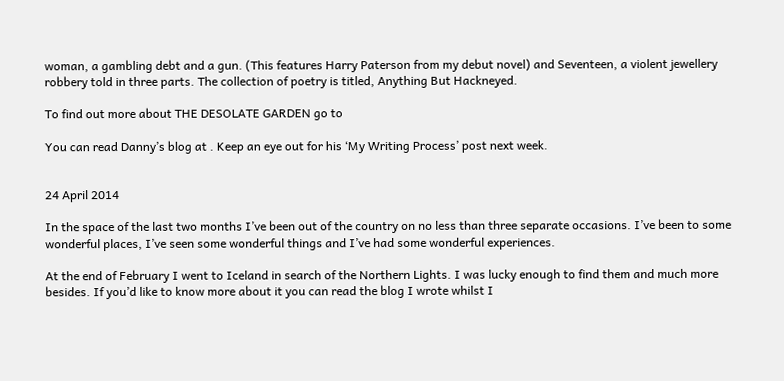woman, a gambling debt and a gun. (This features Harry Paterson from my debut novel) and Seventeen, a violent jewellery robbery told in three parts. The collection of poetry is titled, Anything But Hackneyed.

To find out more about THE DESOLATE GARDEN go to

You can read Danny’s blog at . Keep an eye out for his ‘My Writing Process’ post next week.


24 April 2014

In the space of the last two months I’ve been out of the country on no less than three separate occasions. I’ve been to some wonderful places, I’ve seen some wonderful things and I’ve had some wonderful experiences.

At the end of February I went to Iceland in search of the Northern Lights. I was lucky enough to find them and much more besides. If you’d like to know more about it you can read the blog I wrote whilst I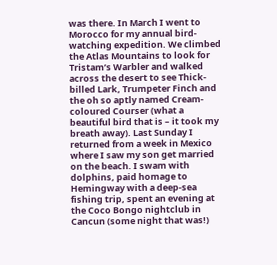was there. In March I went to Morocco for my annual bird-watching expedition. We climbed the Atlas Mountains to look for Tristam’s Warbler and walked across the desert to see Thick-billed Lark, Trumpeter Finch and the oh so aptly named Cream-coloured Courser (what a beautiful bird that is – it took my breath away). Last Sunday I returned from a week in Mexico where I saw my son get married on the beach. I swam with dolphins, paid homage to Hemingway with a deep-sea fishing trip, spent an evening at the Coco Bongo nightclub in Cancun (some night that was!)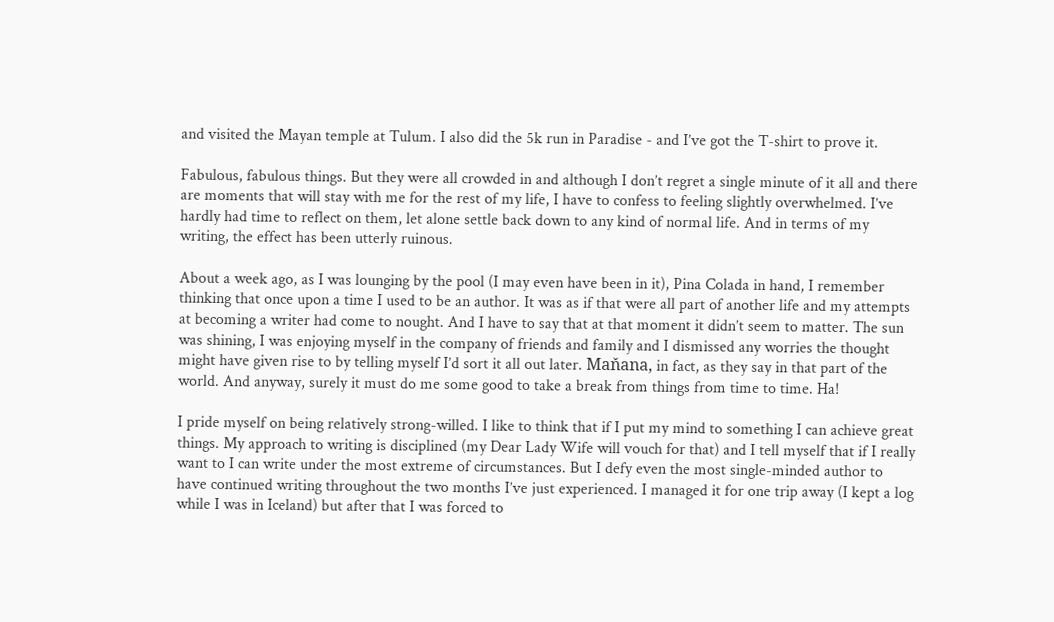and visited the Mayan temple at Tulum. I also did the 5k run in Paradise - and I’ve got the T-shirt to prove it.

Fabulous, fabulous things. But they were all crowded in and although I don’t regret a single minute of it all and there are moments that will stay with me for the rest of my life, I have to confess to feeling slightly overwhelmed. I’ve hardly had time to reflect on them, let alone settle back down to any kind of normal life. And in terms of my writing, the effect has been utterly ruinous.

About a week ago, as I was lounging by the pool (I may even have been in it), Pina Colada in hand, I remember thinking that once upon a time I used to be an author. It was as if that were all part of another life and my attempts at becoming a writer had come to nought. And I have to say that at that moment it didn’t seem to matter. The sun was shining, I was enjoying myself in the company of friends and family and I dismissed any worries the thought might have given rise to by telling myself I’d sort it all out later. Maňana, in fact, as they say in that part of the world. And anyway, surely it must do me some good to take a break from things from time to time. Ha!

I pride myself on being relatively strong-willed. I like to think that if I put my mind to something I can achieve great things. My approach to writing is disciplined (my Dear Lady Wife will vouch for that) and I tell myself that if I really want to I can write under the most extreme of circumstances. But I defy even the most single-minded author to have continued writing throughout the two months I’ve just experienced. I managed it for one trip away (I kept a log while I was in Iceland) but after that I was forced to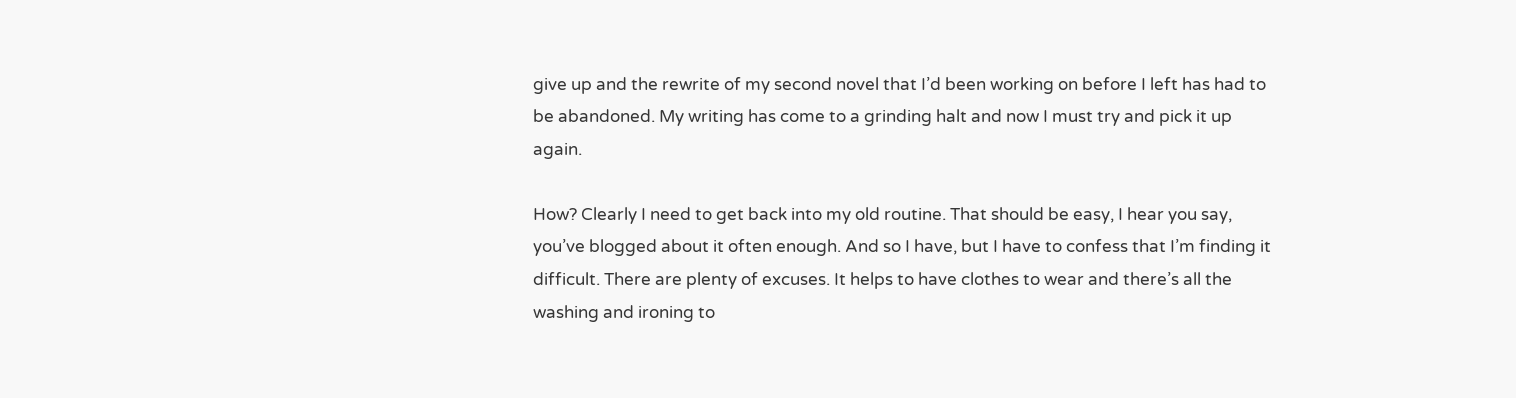give up and the rewrite of my second novel that I’d been working on before I left has had to be abandoned. My writing has come to a grinding halt and now I must try and pick it up again.

How? Clearly I need to get back into my old routine. That should be easy, I hear you say, you’ve blogged about it often enough. And so I have, but I have to confess that I’m finding it difficult. There are plenty of excuses. It helps to have clothes to wear and there’s all the washing and ironing to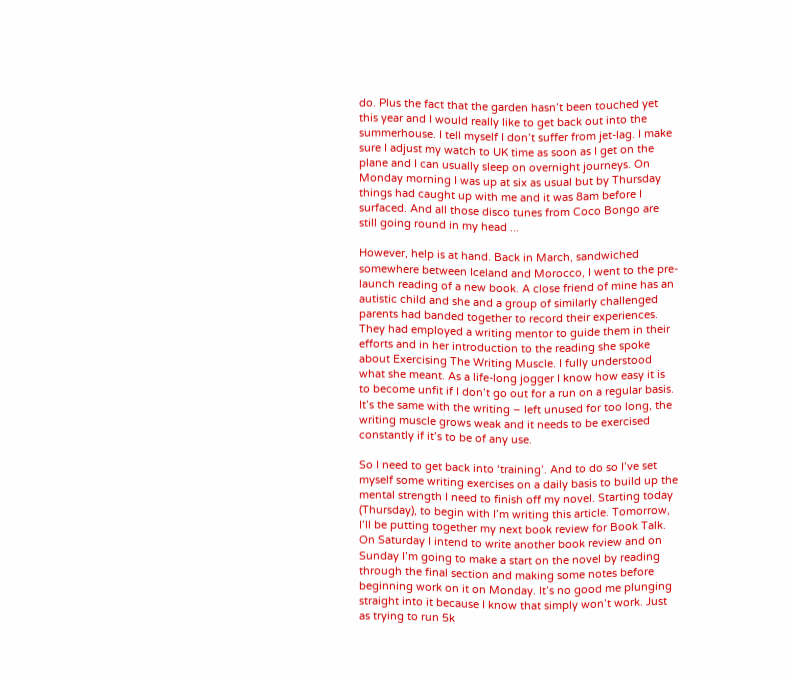do. Plus the fact that the garden hasn’t been touched yet this year and I would really like to get back out into the summerhouse. I tell myself I don’t suffer from jet-lag. I make sure I adjust my watch to UK time as soon as I get on the plane and I can usually sleep on overnight journeys. On Monday morning I was up at six as usual but by Thursday things had caught up with me and it was 8am before I surfaced. And all those disco tunes from Coco Bongo are still going round in my head ...

However, help is at hand. Back in March, sandwiched somewhere between Iceland and Morocco, I went to the pre-launch reading of a new book. A close friend of mine has an autistic child and she and a group of similarly challenged parents had banded together to record their experiences. They had employed a writing mentor to guide them in their efforts and in her introduction to the reading she spoke about Exercising The Writing Muscle. I fully understood what she meant. As a life-long jogger I know how easy it is to become unfit if I don’t go out for a run on a regular basis. It’s the same with the writing – left unused for too long, the writing muscle grows weak and it needs to be exercised constantly if it’s to be of any use.

So I need to get back into ‘training’. And to do so I’ve set myself some writing exercises on a daily basis to build up the mental strength I need to finish off my novel. Starting today (Thursday), to begin with I’m writing this article. Tomorrow, I’ll be putting together my next book review for Book Talk. On Saturday I intend to write another book review and on Sunday I’m going to make a start on the novel by reading through the final section and making some notes before beginning work on it on Monday. It’s no good me plunging straight into it because I know that simply won’t work. Just as trying to run 5k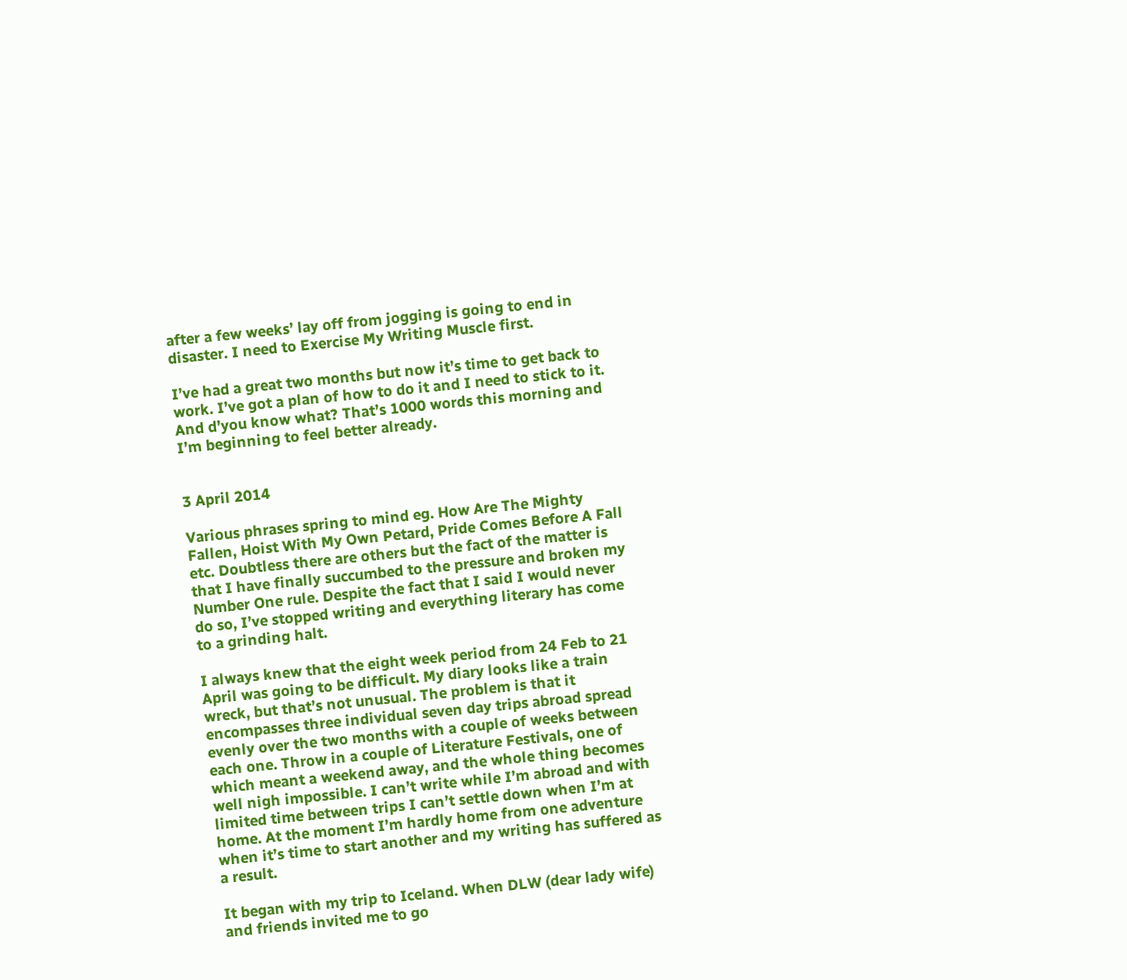after a few weeks’ lay off from jogging is going to end in disaster. I need to Exercise My Writing Muscle first.

I’ve had a great two months but now it’s time to get back to work. I’ve got a plan of how to do it and I need to stick to it. And d’you know what? That’s 1000 words this morning and I’m beginning to feel better already.


3 April 2014

Various phrases spring to mind eg. How Are The Mighty Fallen, Hoist With My Own Petard, Pride Comes Before A Fall etc. Doubtless there are others but the fact of the matter is that I have finally succumbed to the pressure and broken my Number One rule. Despite the fact that I said I would never do so, I’ve stopped writing and everything literary has come to a grinding halt.

I always knew that the eight week period from 24 Feb to 21 April was going to be difficult. My diary looks like a train wreck, but that’s not unusual. The problem is that it encompasses three individual seven day trips abroad spread evenly over the two months with a couple of weeks between each one. Throw in a couple of Literature Festivals, one of which meant a weekend away, and the whole thing becomes well nigh impossible. I can’t write while I’m abroad and with limited time between trips I can’t settle down when I’m at home. At the moment I’m hardly home from one adventure when it’s time to start another and my writing has suffered as a result.

It began with my trip to Iceland. When DLW (dear lady wife) and friends invited me to go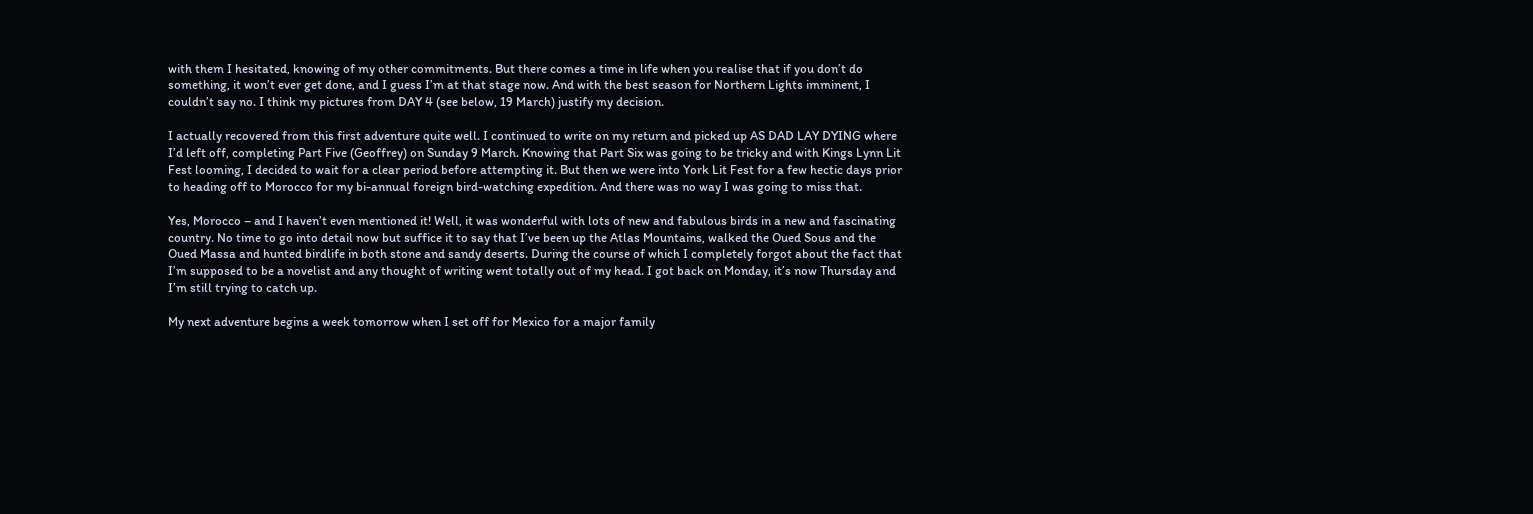with them I hesitated, knowing of my other commitments. But there comes a time in life when you realise that if you don’t do something, it won’t ever get done, and I guess I’m at that stage now. And with the best season for Northern Lights imminent, I couldn’t say no. I think my pictures from DAY 4 (see below, 19 March) justify my decision.

I actually recovered from this first adventure quite well. I continued to write on my return and picked up AS DAD LAY DYING where I’d left off, completing Part Five (Geoffrey) on Sunday 9 March. Knowing that Part Six was going to be tricky and with Kings Lynn Lit Fest looming, I decided to wait for a clear period before attempting it. But then we were into York Lit Fest for a few hectic days prior to heading off to Morocco for my bi-annual foreign bird-watching expedition. And there was no way I was going to miss that.

Yes, Morocco – and I haven’t even mentioned it! Well, it was wonderful with lots of new and fabulous birds in a new and fascinating country. No time to go into detail now but suffice it to say that I’ve been up the Atlas Mountains, walked the Oued Sous and the Oued Massa and hunted birdlife in both stone and sandy deserts. During the course of which I completely forgot about the fact that I’m supposed to be a novelist and any thought of writing went totally out of my head. I got back on Monday, it’s now Thursday and I’m still trying to catch up.

My next adventure begins a week tomorrow when I set off for Mexico for a major family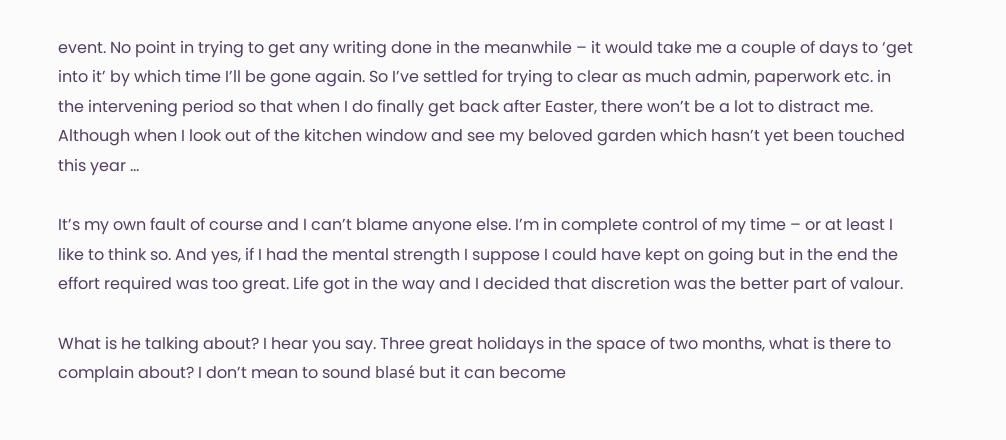event. No point in trying to get any writing done in the meanwhile – it would take me a couple of days to ‘get into it’ by which time I’ll be gone again. So I’ve settled for trying to clear as much admin, paperwork etc. in the intervening period so that when I do finally get back after Easter, there won’t be a lot to distract me. Although when I look out of the kitchen window and see my beloved garden which hasn’t yet been touched this year ...

It’s my own fault of course and I can’t blame anyone else. I’m in complete control of my time – or at least I like to think so. And yes, if I had the mental strength I suppose I could have kept on going but in the end the effort required was too great. Life got in the way and I decided that discretion was the better part of valour.

What is he talking about? I hear you say. Three great holidays in the space of two months, what is there to complain about? I don’t mean to sound blasé but it can become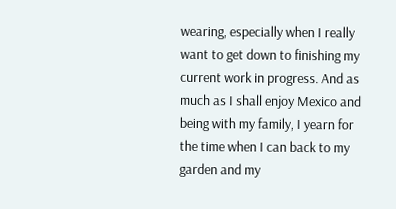wearing, especially when I really want to get down to finishing my current work in progress. And as much as I shall enjoy Mexico and being with my family, I yearn for the time when I can back to my garden and my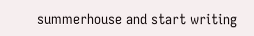summerhouse and start writing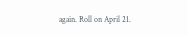again. Roll on April 21.